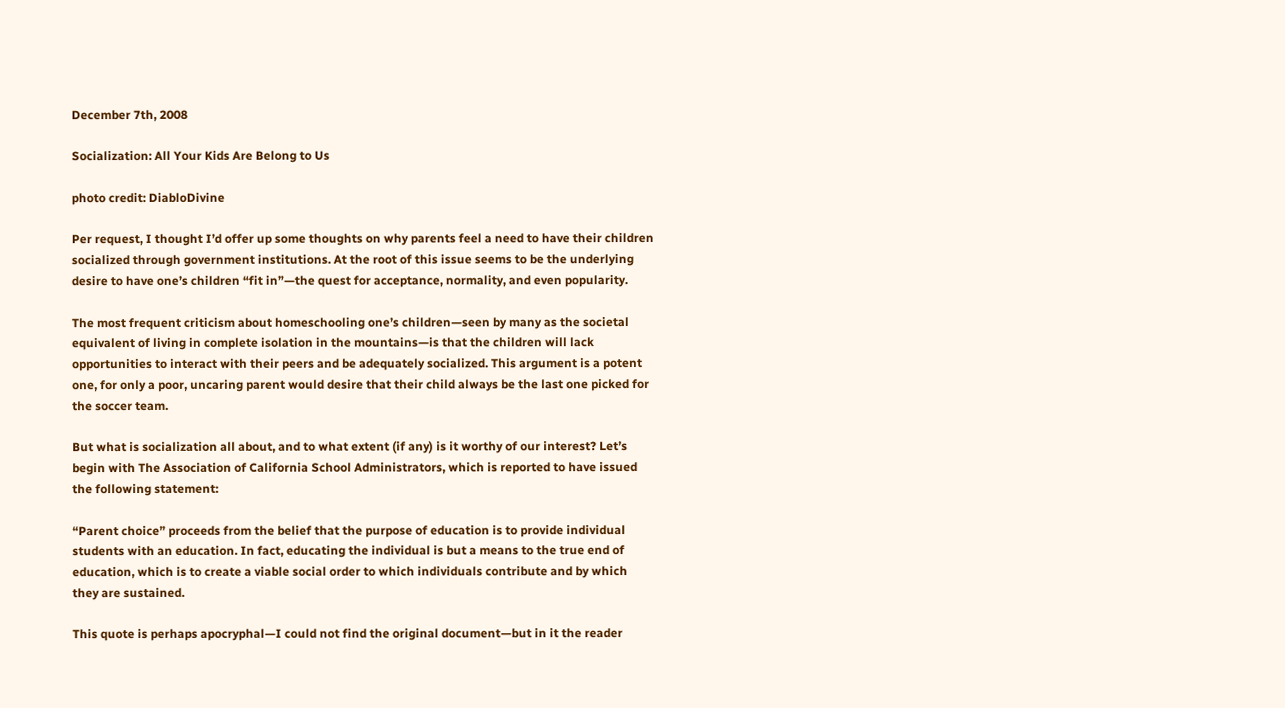December 7th, 2008

Socialization: All Your Kids Are Belong to Us

photo credit: DiabloDivine

Per request, I thought I’d offer up some thoughts on why parents feel a need to have their children socialized through government institutions. At the root of this issue seems to be the underlying desire to have one’s children “fit in”—the quest for acceptance, normality, and even popularity.

The most frequent criticism about homeschooling one’s children—seen by many as the societal equivalent of living in complete isolation in the mountains—is that the children will lack opportunities to interact with their peers and be adequately socialized. This argument is a potent one, for only a poor, uncaring parent would desire that their child always be the last one picked for the soccer team.

But what is socialization all about, and to what extent (if any) is it worthy of our interest? Let’s begin with The Association of California School Administrators, which is reported to have issued the following statement:

“Parent choice” proceeds from the belief that the purpose of education is to provide individual students with an education. In fact, educating the individual is but a means to the true end of education, which is to create a viable social order to which individuals contribute and by which they are sustained.

This quote is perhaps apocryphal—I could not find the original document—but in it the reader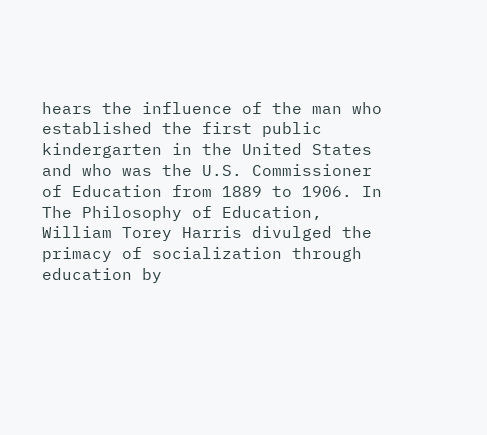hears the influence of the man who established the first public kindergarten in the United States and who was the U.S. Commissioner of Education from 1889 to 1906. In The Philosophy of Education, William Torey Harris divulged the primacy of socialization through education by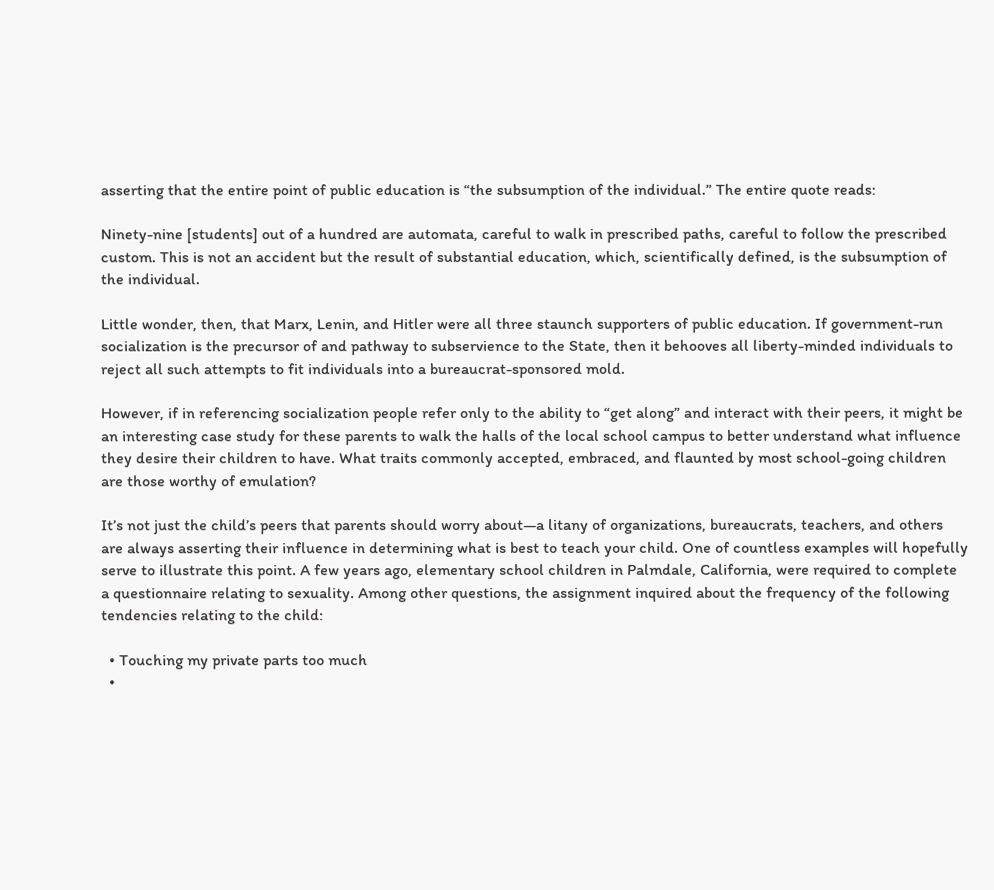asserting that the entire point of public education is “the subsumption of the individual.” The entire quote reads:

Ninety-nine [students] out of a hundred are automata, careful to walk in prescribed paths, careful to follow the prescribed custom. This is not an accident but the result of substantial education, which, scientifically defined, is the subsumption of the individual.

Little wonder, then, that Marx, Lenin, and Hitler were all three staunch supporters of public education. If government-run socialization is the precursor of and pathway to subservience to the State, then it behooves all liberty-minded individuals to reject all such attempts to fit individuals into a bureaucrat-sponsored mold.

However, if in referencing socialization people refer only to the ability to “get along” and interact with their peers, it might be an interesting case study for these parents to walk the halls of the local school campus to better understand what influence they desire their children to have. What traits commonly accepted, embraced, and flaunted by most school-going children are those worthy of emulation?

It’s not just the child’s peers that parents should worry about—a litany of organizations, bureaucrats, teachers, and others are always asserting their influence in determining what is best to teach your child. One of countless examples will hopefully serve to illustrate this point. A few years ago, elementary school children in Palmdale, California, were required to complete a questionnaire relating to sexuality. Among other questions, the assignment inquired about the frequency of the following tendencies relating to the child:

  • Touching my private parts too much
  •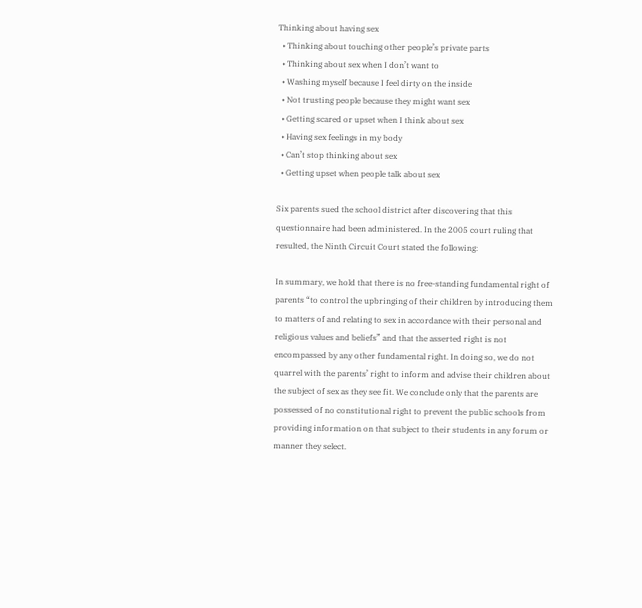Thinking about having sex
  • Thinking about touching other people’s private parts
  • Thinking about sex when I don’t want to
  • Washing myself because I feel dirty on the inside
  • Not trusting people because they might want sex
  • Getting scared or upset when I think about sex
  • Having sex feelings in my body
  • Can’t stop thinking about sex
  • Getting upset when people talk about sex

Six parents sued the school district after discovering that this questionnaire had been administered. In the 2005 court ruling that resulted, the Ninth Circuit Court stated the following:

In summary, we hold that there is no free-standing fundamental right of parents “to control the upbringing of their children by introducing them to matters of and relating to sex in accordance with their personal and religious values and beliefs” and that the asserted right is not encompassed by any other fundamental right. In doing so, we do not quarrel with the parents’ right to inform and advise their children about the subject of sex as they see fit. We conclude only that the parents are possessed of no constitutional right to prevent the public schools from providing information on that subject to their students in any forum or manner they select.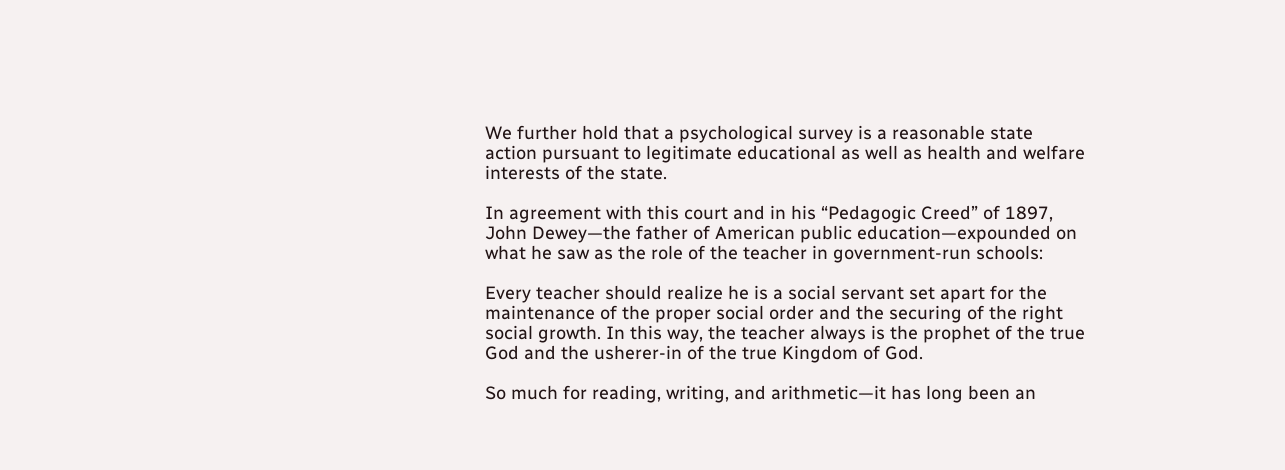We further hold that a psychological survey is a reasonable state action pursuant to legitimate educational as well as health and welfare interests of the state.

In agreement with this court and in his “Pedagogic Creed” of 1897, John Dewey—the father of American public education—expounded on what he saw as the role of the teacher in government-run schools:

Every teacher should realize he is a social servant set apart for the maintenance of the proper social order and the securing of the right social growth. In this way, the teacher always is the prophet of the true God and the usherer-in of the true Kingdom of God.

So much for reading, writing, and arithmetic—it has long been an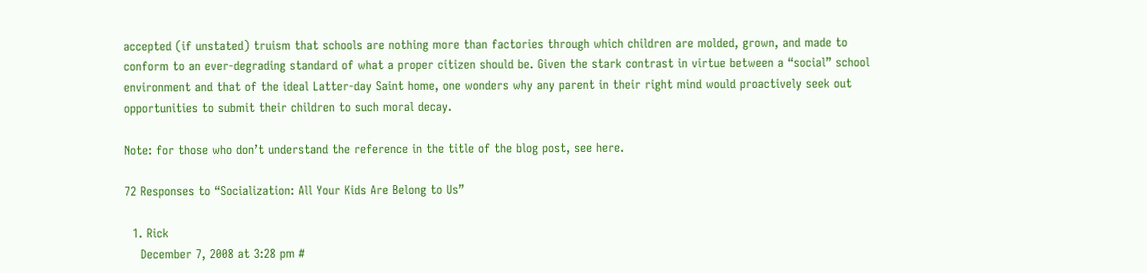accepted (if unstated) truism that schools are nothing more than factories through which children are molded, grown, and made to conform to an ever-degrading standard of what a proper citizen should be. Given the stark contrast in virtue between a “social” school environment and that of the ideal Latter-day Saint home, one wonders why any parent in their right mind would proactively seek out opportunities to submit their children to such moral decay.

Note: for those who don’t understand the reference in the title of the blog post, see here.

72 Responses to “Socialization: All Your Kids Are Belong to Us”

  1. Rick
    December 7, 2008 at 3:28 pm #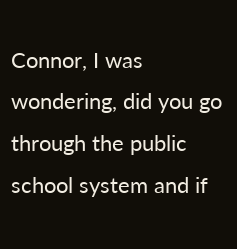Connor, I was wondering, did you go through the public school system and if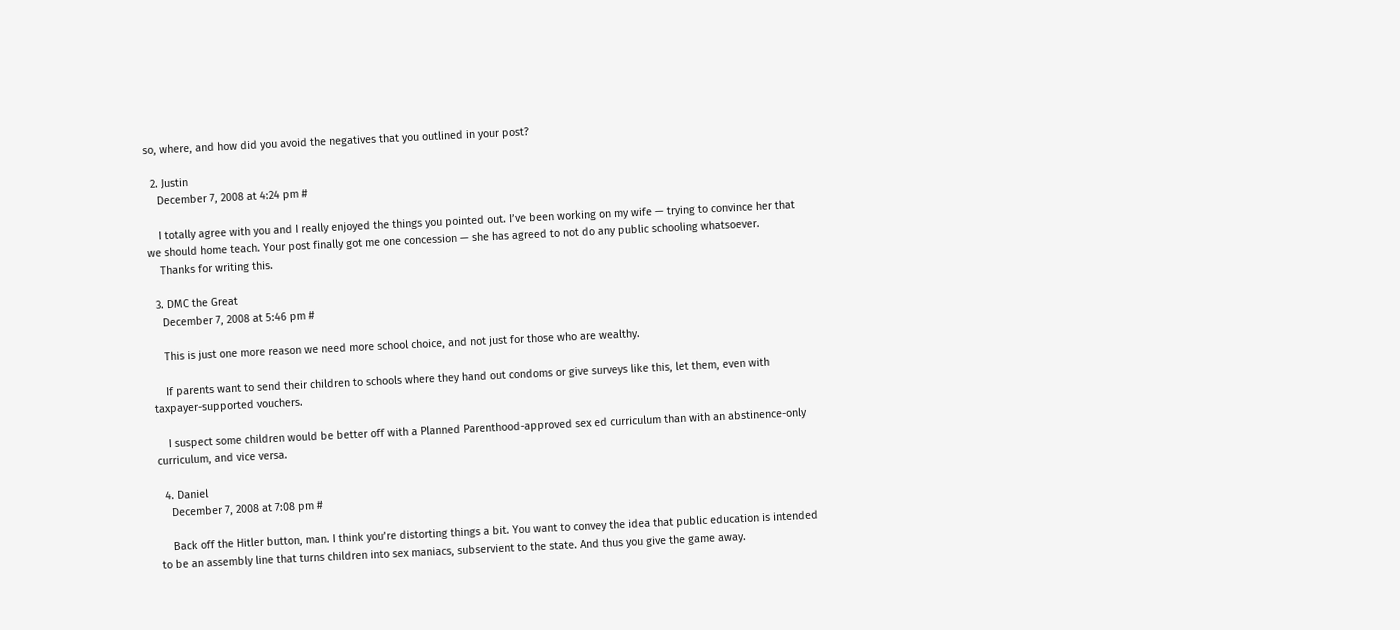so, where, and how did you avoid the negatives that you outlined in your post?

  2. Justin
    December 7, 2008 at 4:24 pm #

    I totally agree with you and I really enjoyed the things you pointed out. I’ve been working on my wife — trying to convince her that we should home teach. Your post finally got me one concession — she has agreed to not do any public schooling whatsoever.
    Thanks for writing this.

  3. DMC the Great
    December 7, 2008 at 5:46 pm #

    This is just one more reason we need more school choice, and not just for those who are wealthy.

    If parents want to send their children to schools where they hand out condoms or give surveys like this, let them, even with taxpayer-supported vouchers.

    I suspect some children would be better off with a Planned Parenthood-approved sex ed curriculum than with an abstinence-only curriculum, and vice versa.

  4. Daniel
    December 7, 2008 at 7:08 pm #

    Back off the Hitler button, man. I think you’re distorting things a bit. You want to convey the idea that public education is intended to be an assembly line that turns children into sex maniacs, subservient to the state. And thus you give the game away.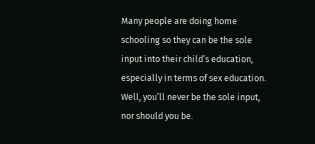Many people are doing home schooling so they can be the sole input into their child’s education, especially in terms of sex education. Well, you’ll never be the sole input, nor should you be.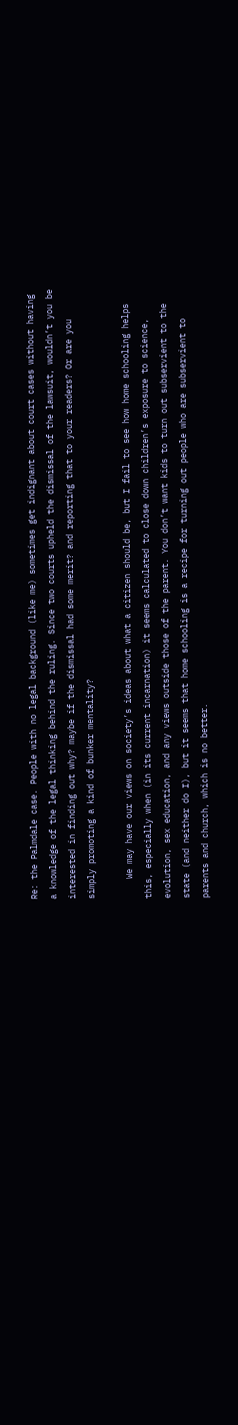Re: the Palmdale case. People with no legal background (like me) sometimes get indignant about court cases without having a knowledge of the legal thinking behind the ruling. Since two courts upheld the dismissal of the lawsuit, wouldn’t you be interested in finding out why? maybe if the dismissal had some merit? and reporting that to your readers? Or are you simply promoting a kind of bunker mentality?

    We may have our views on society’s ideas about what a citizen should be, but I fail to see how home schooling helps this, especially when (in its current incarnation) it seems calculated to close down children’s exposure to science, evolution, sex education, and any views outside those of the parent. You don’t want kids to turn out subservient to the state (and neither do I), but it seems that home schooling is a recipe for turning out people who are subservient to parents and church, which is no better.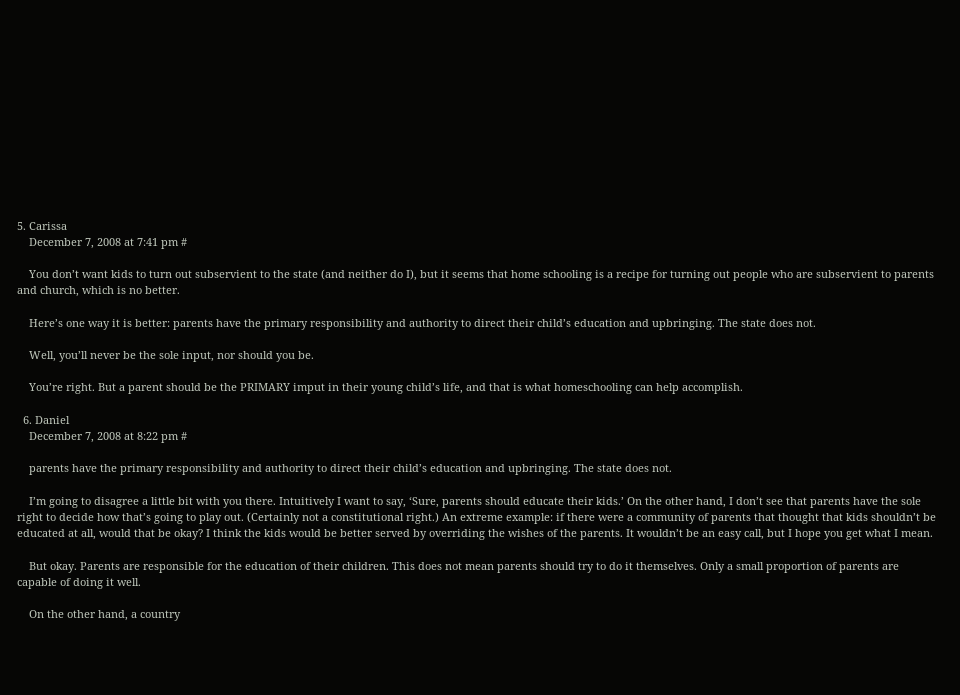5. Carissa
    December 7, 2008 at 7:41 pm #

    You don’t want kids to turn out subservient to the state (and neither do I), but it seems that home schooling is a recipe for turning out people who are subservient to parents and church, which is no better.

    Here’s one way it is better: parents have the primary responsibility and authority to direct their child’s education and upbringing. The state does not.

    Well, you’ll never be the sole input, nor should you be.

    You’re right. But a parent should be the PRIMARY imput in their young child’s life, and that is what homeschooling can help accomplish.

  6. Daniel
    December 7, 2008 at 8:22 pm #

    parents have the primary responsibility and authority to direct their child’s education and upbringing. The state does not.

    I’m going to disagree a little bit with you there. Intuitively I want to say, ‘Sure, parents should educate their kids.’ On the other hand, I don’t see that parents have the sole right to decide how that’s going to play out. (Certainly not a constitutional right.) An extreme example: if there were a community of parents that thought that kids shouldn’t be educated at all, would that be okay? I think the kids would be better served by overriding the wishes of the parents. It wouldn’t be an easy call, but I hope you get what I mean.

    But okay. Parents are responsible for the education of their children. This does not mean parents should try to do it themselves. Only a small proportion of parents are capable of doing it well.

    On the other hand, a country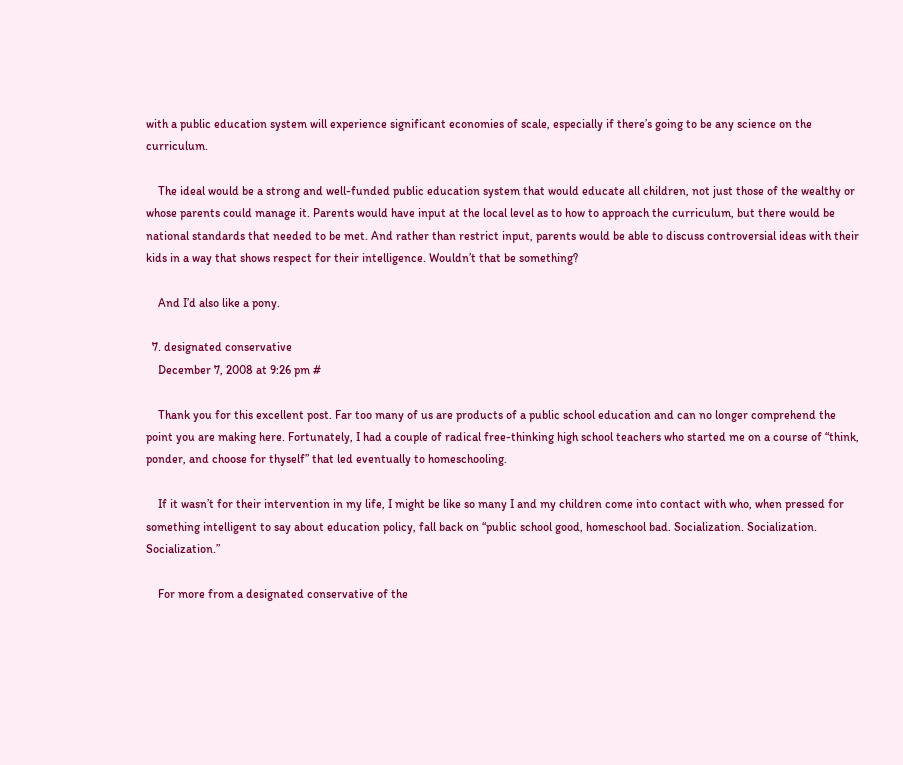with a public education system will experience significant economies of scale, especially if there’s going to be any science on the curriculum.

    The ideal would be a strong and well-funded public education system that would educate all children, not just those of the wealthy or whose parents could manage it. Parents would have input at the local level as to how to approach the curriculum, but there would be national standards that needed to be met. And rather than restrict input, parents would be able to discuss controversial ideas with their kids in a way that shows respect for their intelligence. Wouldn’t that be something?

    And I’d also like a pony.

  7. designated conservative
    December 7, 2008 at 9:26 pm #

    Thank you for this excellent post. Far too many of us are products of a public school education and can no longer comprehend the point you are making here. Fortunately, I had a couple of radical free-thinking high school teachers who started me on a course of “think, ponder, and choose for thyself” that led eventually to homeschooling.

    If it wasn’t for their intervention in my life, I might be like so many I and my children come into contact with who, when pressed for something intelligent to say about education policy, fall back on “public school good, homeschool bad. Socialization. Socialization. Socialization.”

    For more from a designated conservative of the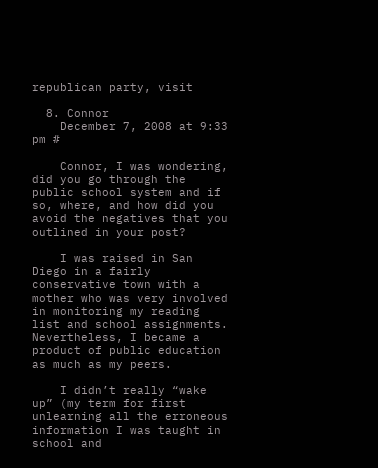republican party, visit

  8. Connor
    December 7, 2008 at 9:33 pm #

    Connor, I was wondering, did you go through the public school system and if so, where, and how did you avoid the negatives that you outlined in your post?

    I was raised in San Diego in a fairly conservative town with a mother who was very involved in monitoring my reading list and school assignments. Nevertheless, I became a product of public education as much as my peers.

    I didn’t really “wake up” (my term for first unlearning all the erroneous information I was taught in school and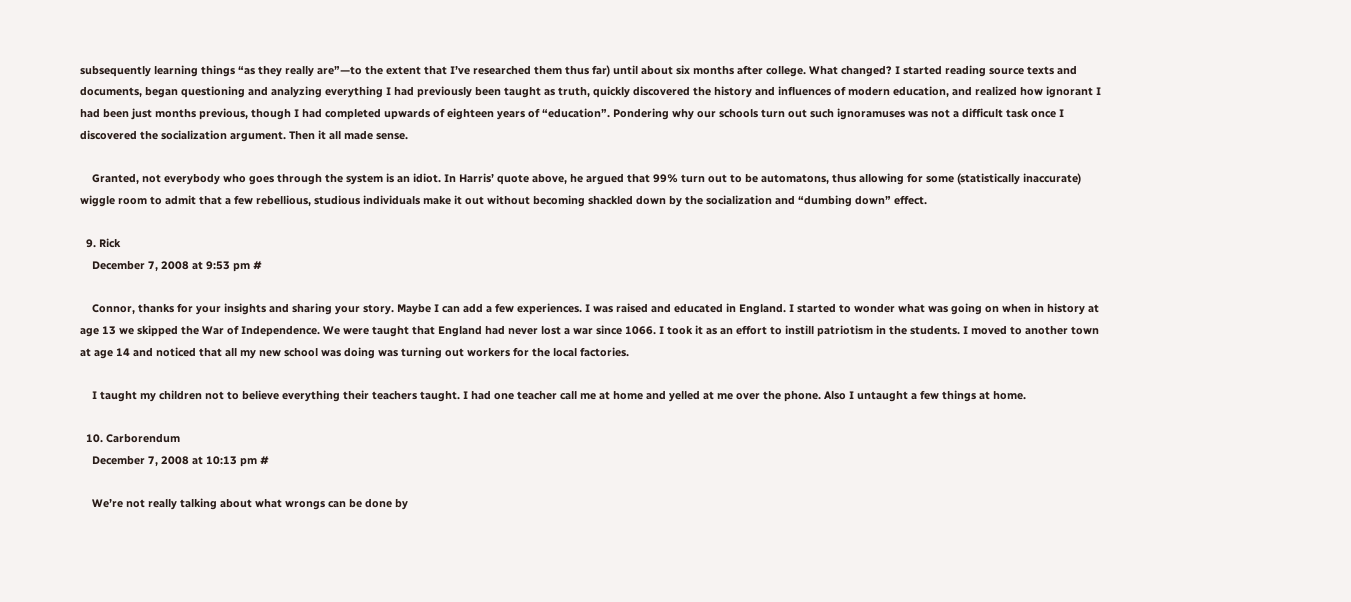subsequently learning things “as they really are”—to the extent that I’ve researched them thus far) until about six months after college. What changed? I started reading source texts and documents, began questioning and analyzing everything I had previously been taught as truth, quickly discovered the history and influences of modern education, and realized how ignorant I had been just months previous, though I had completed upwards of eighteen years of “education”. Pondering why our schools turn out such ignoramuses was not a difficult task once I discovered the socialization argument. Then it all made sense.

    Granted, not everybody who goes through the system is an idiot. In Harris’ quote above, he argued that 99% turn out to be automatons, thus allowing for some (statistically inaccurate) wiggle room to admit that a few rebellious, studious individuals make it out without becoming shackled down by the socialization and “dumbing down” effect.

  9. Rick
    December 7, 2008 at 9:53 pm #

    Connor, thanks for your insights and sharing your story. Maybe I can add a few experiences. I was raised and educated in England. I started to wonder what was going on when in history at age 13 we skipped the War of Independence. We were taught that England had never lost a war since 1066. I took it as an effort to instill patriotism in the students. I moved to another town at age 14 and noticed that all my new school was doing was turning out workers for the local factories.

    I taught my children not to believe everything their teachers taught. I had one teacher call me at home and yelled at me over the phone. Also I untaught a few things at home.

  10. Carborendum
    December 7, 2008 at 10:13 pm #

    We’re not really talking about what wrongs can be done by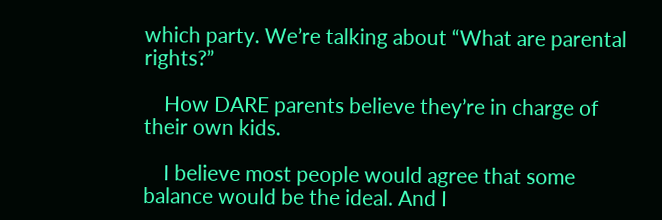which party. We’re talking about “What are parental rights?”

    How DARE parents believe they’re in charge of their own kids.

    I believe most people would agree that some balance would be the ideal. And I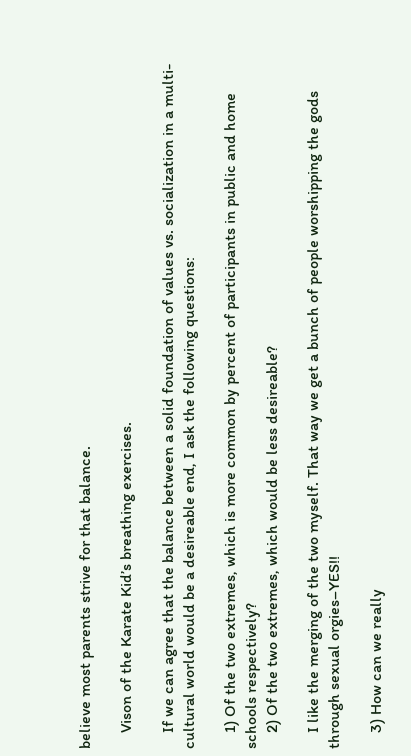believe most parents strive for that balance.

    Vison of the Karate Kid’s breathing exercises.

    If we can agree that the balance between a solid foundation of values vs. socialization in a multi-cultural world would be a desireable end, I ask the following questions:

    1) Of the two extremes, which is more common by percent of participants in public and home schools respectively?
    2) Of the two extremes, which would be less desireable?

    I like the merging of the two myself. That way we get a bunch of people worshipping the gods through sexual orgies–YES!!

    3) How can we really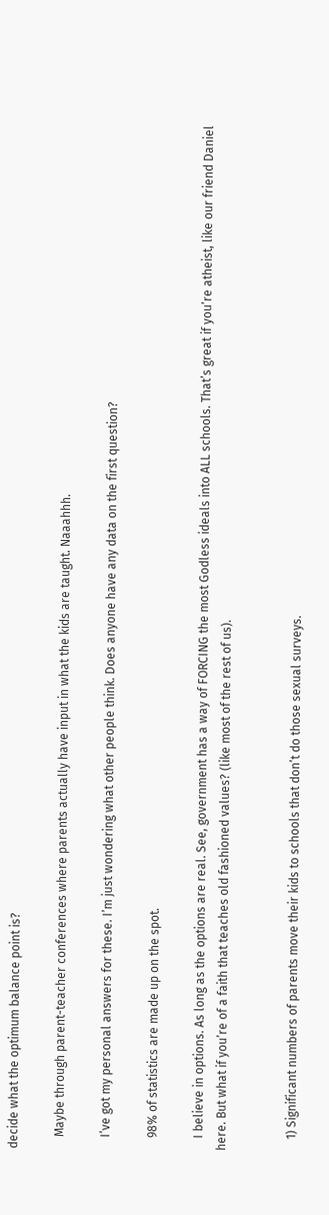decide what the optimum balance point is?

    Maybe through parent-teacher conferences where parents actually have input in what the kids are taught. Naaahhh.

    I’ve got my personal answers for these. I’m just wondering what other people think. Does anyone have any data on the first question?

    98% of statistics are made up on the spot.

    I believe in options. As long as the options are real. See, government has a way of FORCING the most Godless ideals into ALL schools. That’s great if you’re atheist, like our friend Daniel here. But what if you’re of a faith that teaches old fashioned values? (like most of the rest of us).


    1) Significant numbers of parents move their kids to schools that don’t do those sexual surveys.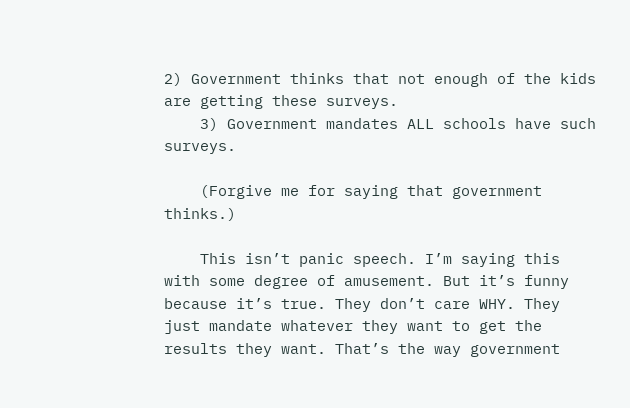2) Government thinks that not enough of the kids are getting these surveys.
    3) Government mandates ALL schools have such surveys.

    (Forgive me for saying that government thinks.)

    This isn’t panic speech. I’m saying this with some degree of amusement. But it’s funny because it’s true. They don’t care WHY. They just mandate whatever they want to get the results they want. That’s the way government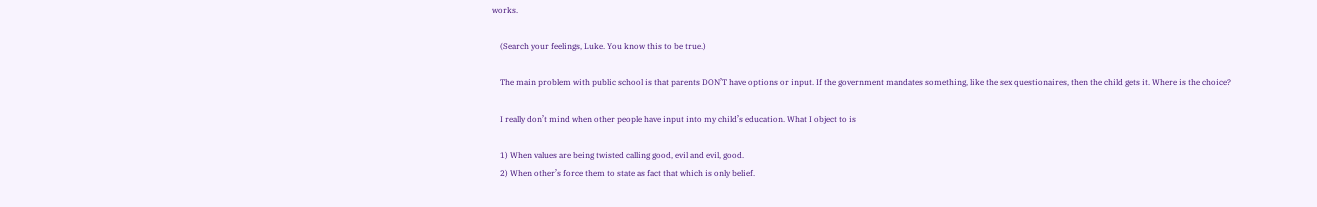works.

    (Search your feelings, Luke. You know this to be true.)

    The main problem with public school is that parents DON’T have options or input. If the government mandates something, like the sex questionaires, then the child gets it. Where is the choice?

    I really don’t mind when other people have input into my child’s education. What I object to is

    1) When values are being twisted calling good, evil and evil, good.
    2) When other’s force them to state as fact that which is only belief.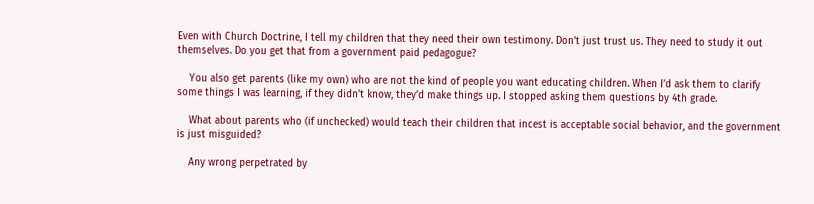Even with Church Doctrine, I tell my children that they need their own testimony. Don’t just trust us. They need to study it out themselves. Do you get that from a government paid pedagogue?

    You also get parents (like my own) who are not the kind of people you want educating children. When I’d ask them to clarify some things I was learning, if they didn’t know, they’d make things up. I stopped asking them questions by 4th grade.

    What about parents who (if unchecked) would teach their children that incest is acceptable social behavior, and the government is just misguided?

    Any wrong perpetrated by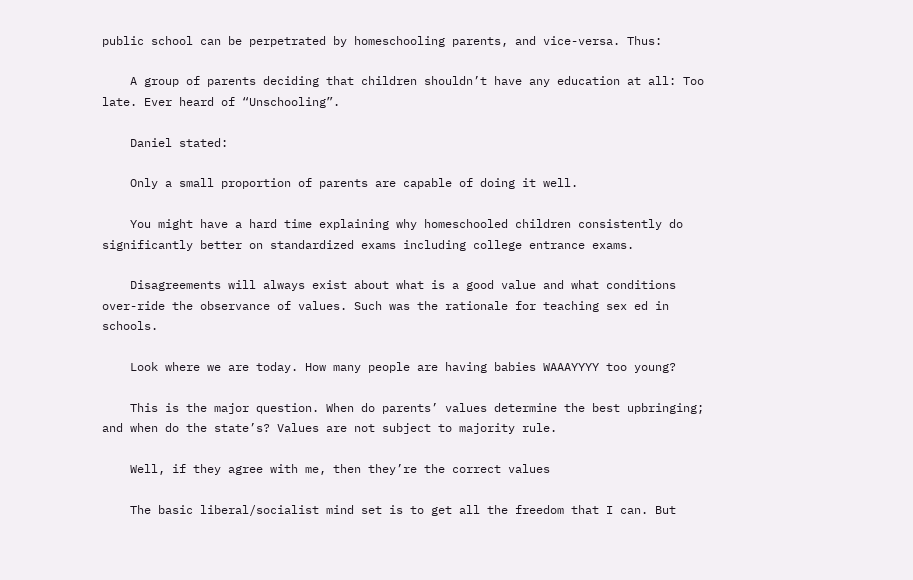public school can be perpetrated by homeschooling parents, and vice-versa. Thus:

    A group of parents deciding that children shouldn’t have any education at all: Too late. Ever heard of “Unschooling”.

    Daniel stated:

    Only a small proportion of parents are capable of doing it well.

    You might have a hard time explaining why homeschooled children consistently do significantly better on standardized exams including college entrance exams.

    Disagreements will always exist about what is a good value and what conditions over-ride the observance of values. Such was the rationale for teaching sex ed in schools.

    Look where we are today. How many people are having babies WAAAYYYY too young?

    This is the major question. When do parents’ values determine the best upbringing; and when do the state’s? Values are not subject to majority rule.

    Well, if they agree with me, then they’re the correct values

    The basic liberal/socialist mind set is to get all the freedom that I can. But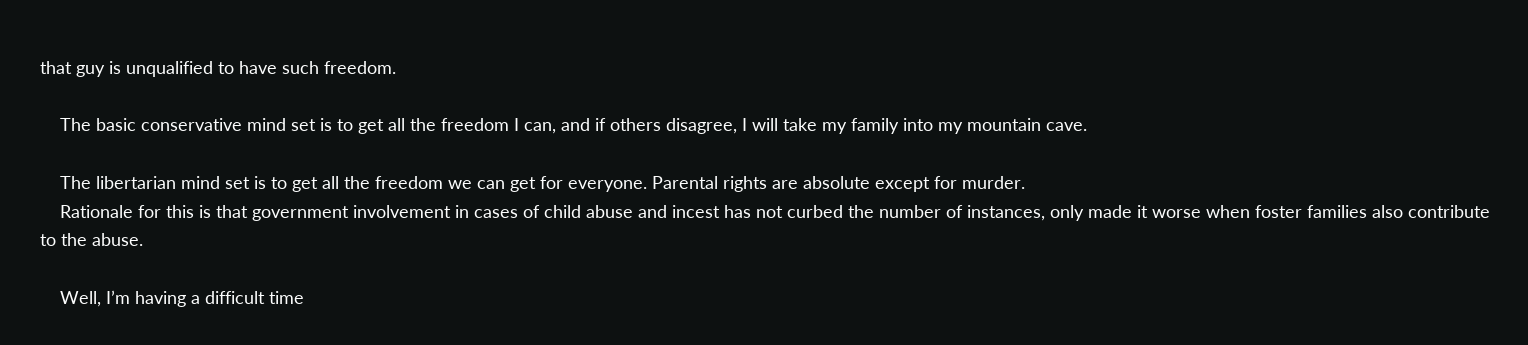that guy is unqualified to have such freedom.

    The basic conservative mind set is to get all the freedom I can, and if others disagree, I will take my family into my mountain cave.

    The libertarian mind set is to get all the freedom we can get for everyone. Parental rights are absolute except for murder.
    Rationale for this is that government involvement in cases of child abuse and incest has not curbed the number of instances, only made it worse when foster families also contribute to the abuse.

    Well, I’m having a difficult time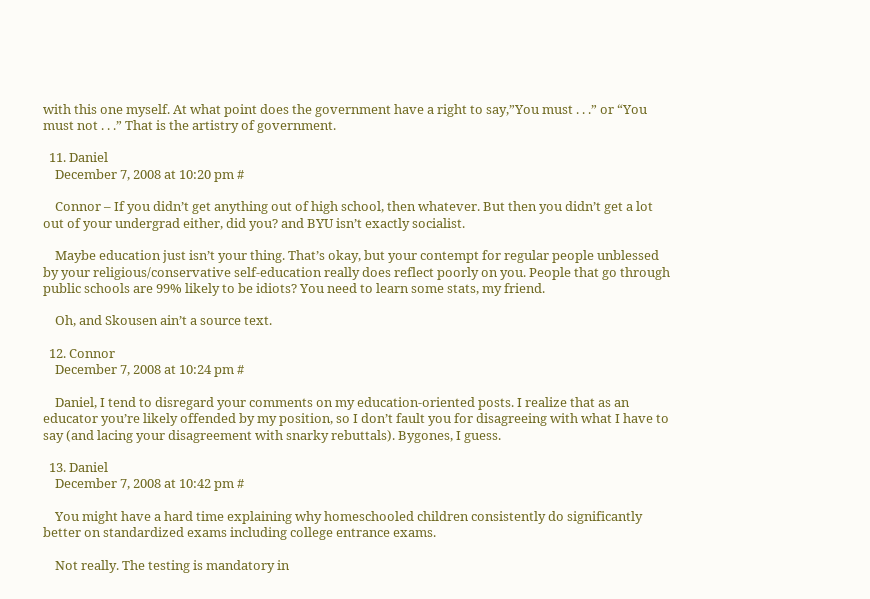with this one myself. At what point does the government have a right to say,”You must . . .” or “You must not . . .” That is the artistry of government.

  11. Daniel
    December 7, 2008 at 10:20 pm #

    Connor – If you didn’t get anything out of high school, then whatever. But then you didn’t get a lot out of your undergrad either, did you? and BYU isn’t exactly socialist.

    Maybe education just isn’t your thing. That’s okay, but your contempt for regular people unblessed by your religious/conservative self-education really does reflect poorly on you. People that go through public schools are 99% likely to be idiots? You need to learn some stats, my friend.

    Oh, and Skousen ain’t a source text.

  12. Connor
    December 7, 2008 at 10:24 pm #

    Daniel, I tend to disregard your comments on my education-oriented posts. I realize that as an educator you’re likely offended by my position, so I don’t fault you for disagreeing with what I have to say (and lacing your disagreement with snarky rebuttals). Bygones, I guess.

  13. Daniel
    December 7, 2008 at 10:42 pm #

    You might have a hard time explaining why homeschooled children consistently do significantly better on standardized exams including college entrance exams.

    Not really. The testing is mandatory in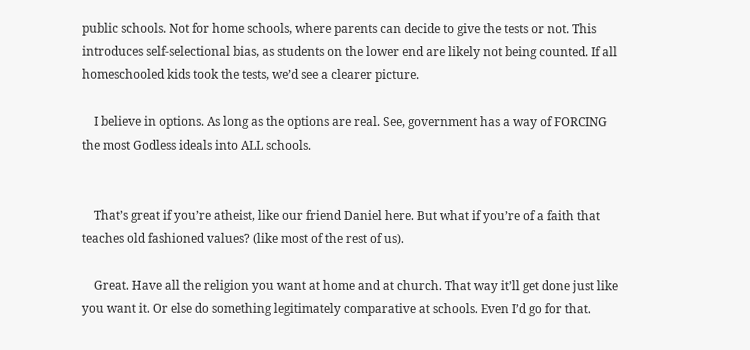public schools. Not for home schools, where parents can decide to give the tests or not. This introduces self-selectional bias, as students on the lower end are likely not being counted. If all homeschooled kids took the tests, we’d see a clearer picture.

    I believe in options. As long as the options are real. See, government has a way of FORCING the most Godless ideals into ALL schools.


    That’s great if you’re atheist, like our friend Daniel here. But what if you’re of a faith that teaches old fashioned values? (like most of the rest of us).

    Great. Have all the religion you want at home and at church. That way it’ll get done just like you want it. Or else do something legitimately comparative at schools. Even I’d go for that.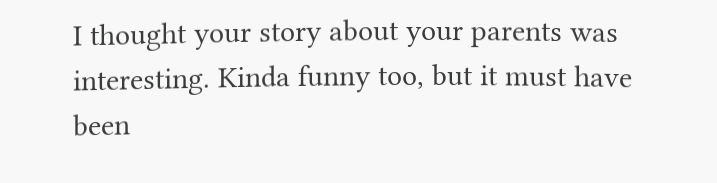I thought your story about your parents was interesting. Kinda funny too, but it must have been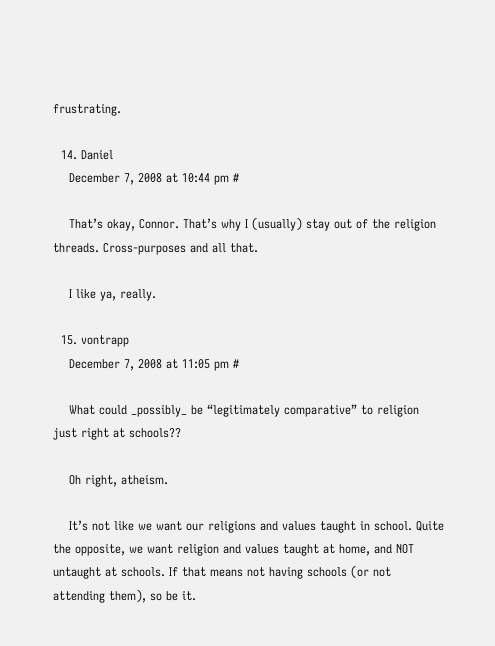frustrating.

  14. Daniel
    December 7, 2008 at 10:44 pm #

    That’s okay, Connor. That’s why I (usually) stay out of the religion threads. Cross-purposes and all that.

    I like ya, really.

  15. vontrapp
    December 7, 2008 at 11:05 pm #

    What could _possibly_ be “legitimately comparative” to religion just right at schools??

    Oh right, atheism.

    It’s not like we want our religions and values taught in school. Quite the opposite, we want religion and values taught at home, and NOT untaught at schools. If that means not having schools (or not attending them), so be it.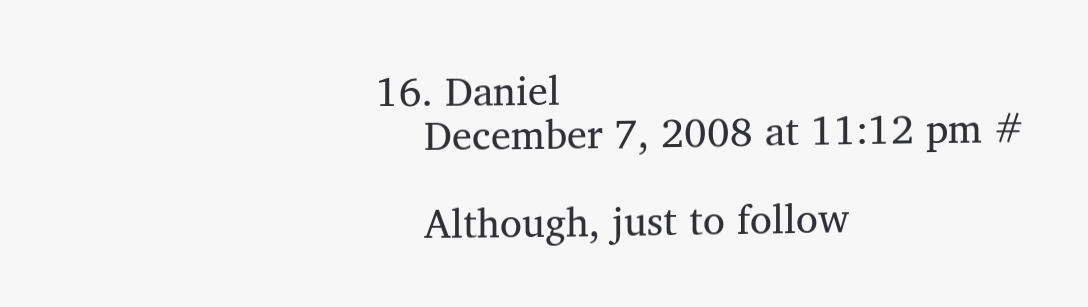16. Daniel
    December 7, 2008 at 11:12 pm #

    Although, just to follow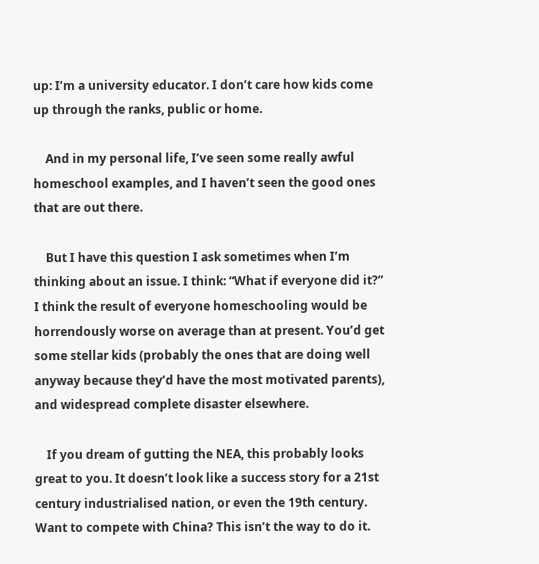up: I’m a university educator. I don’t care how kids come up through the ranks, public or home.

    And in my personal life, I’ve seen some really awful homeschool examples, and I haven’t seen the good ones that are out there.

    But I have this question I ask sometimes when I’m thinking about an issue. I think: “What if everyone did it?” I think the result of everyone homeschooling would be horrendously worse on average than at present. You’d get some stellar kids (probably the ones that are doing well anyway because they’d have the most motivated parents), and widespread complete disaster elsewhere.

    If you dream of gutting the NEA, this probably looks great to you. It doesn’t look like a success story for a 21st century industrialised nation, or even the 19th century. Want to compete with China? This isn’t the way to do it.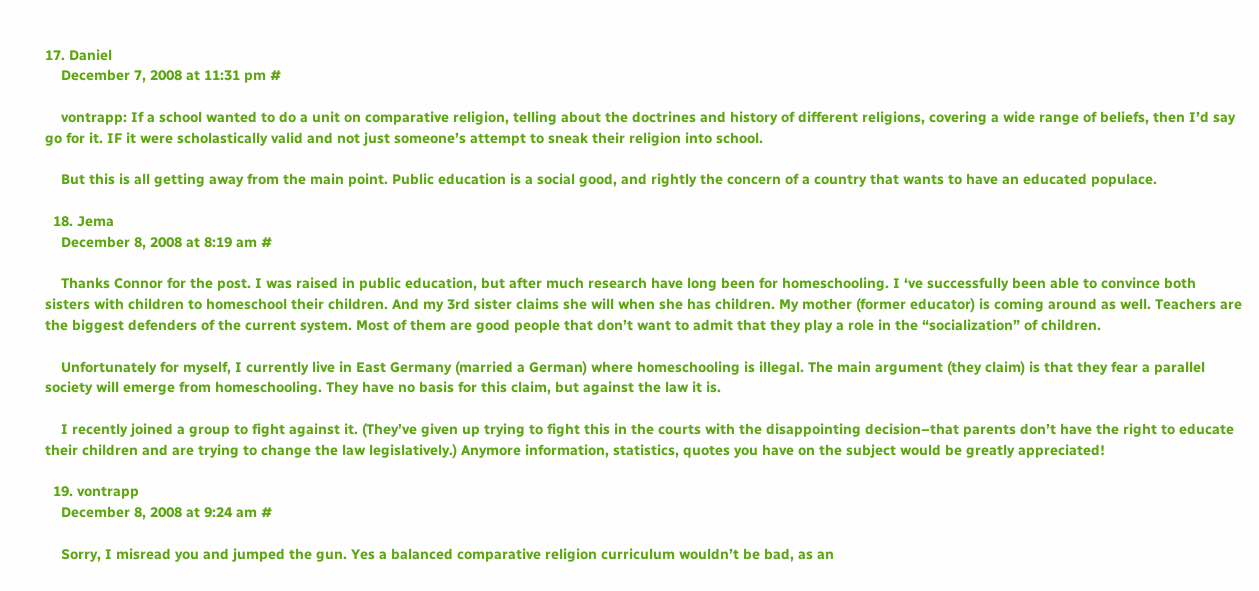17. Daniel
    December 7, 2008 at 11:31 pm #

    vontrapp: If a school wanted to do a unit on comparative religion, telling about the doctrines and history of different religions, covering a wide range of beliefs, then I’d say go for it. IF it were scholastically valid and not just someone’s attempt to sneak their religion into school.

    But this is all getting away from the main point. Public education is a social good, and rightly the concern of a country that wants to have an educated populace.

  18. Jema
    December 8, 2008 at 8:19 am #

    Thanks Connor for the post. I was raised in public education, but after much research have long been for homeschooling. I ‘ve successfully been able to convince both sisters with children to homeschool their children. And my 3rd sister claims she will when she has children. My mother (former educator) is coming around as well. Teachers are the biggest defenders of the current system. Most of them are good people that don’t want to admit that they play a role in the “socialization” of children.

    Unfortunately for myself, I currently live in East Germany (married a German) where homeschooling is illegal. The main argument (they claim) is that they fear a parallel society will emerge from homeschooling. They have no basis for this claim, but against the law it is.

    I recently joined a group to fight against it. (They’ve given up trying to fight this in the courts with the disappointing decision–that parents don’t have the right to educate their children and are trying to change the law legislatively.) Anymore information, statistics, quotes you have on the subject would be greatly appreciated!

  19. vontrapp
    December 8, 2008 at 9:24 am #

    Sorry, I misread you and jumped the gun. Yes a balanced comparative religion curriculum wouldn’t be bad, as an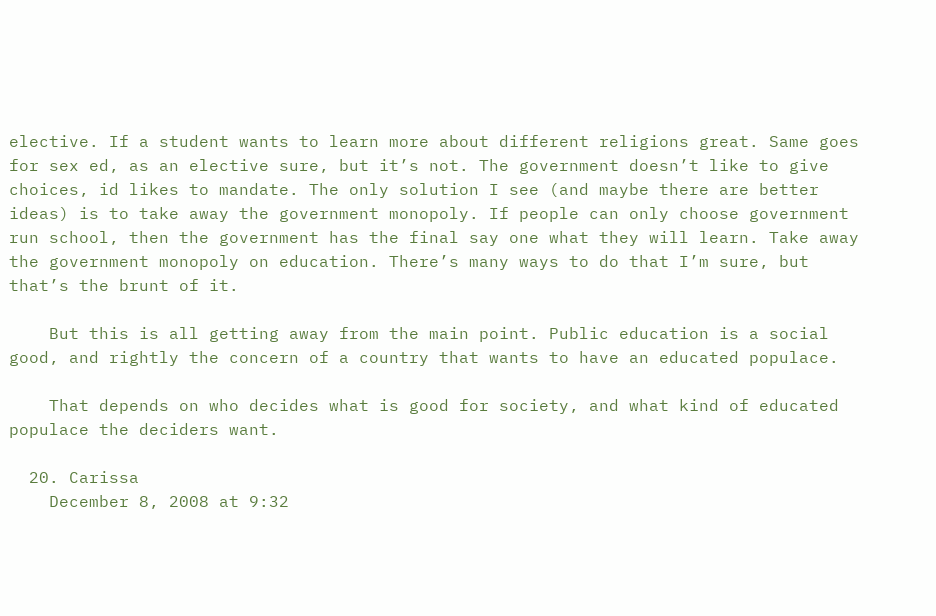elective. If a student wants to learn more about different religions great. Same goes for sex ed, as an elective sure, but it’s not. The government doesn’t like to give choices, id likes to mandate. The only solution I see (and maybe there are better ideas) is to take away the government monopoly. If people can only choose government run school, then the government has the final say one what they will learn. Take away the government monopoly on education. There’s many ways to do that I’m sure, but that’s the brunt of it.

    But this is all getting away from the main point. Public education is a social good, and rightly the concern of a country that wants to have an educated populace.

    That depends on who decides what is good for society, and what kind of educated populace the deciders want.

  20. Carissa
    December 8, 2008 at 9:32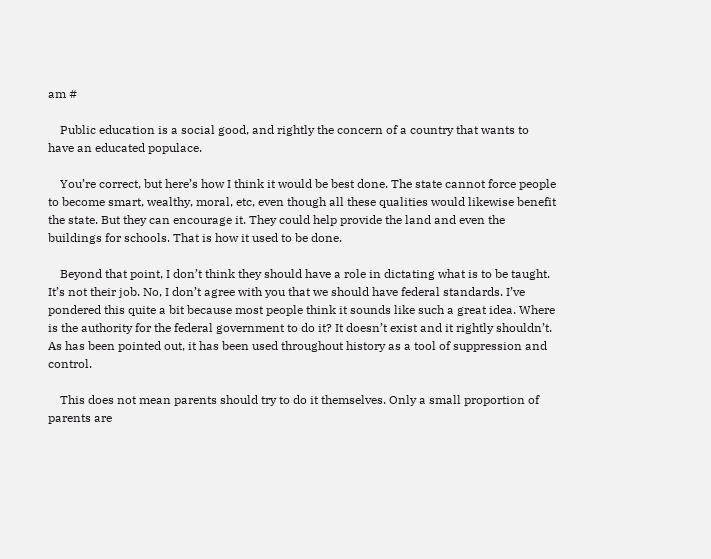am #

    Public education is a social good, and rightly the concern of a country that wants to have an educated populace.

    You’re correct, but here’s how I think it would be best done. The state cannot force people to become smart, wealthy, moral, etc, even though all these qualities would likewise benefit the state. But they can encourage it. They could help provide the land and even the buildings for schools. That is how it used to be done.

    Beyond that point, I don’t think they should have a role in dictating what is to be taught. It’s not their job. No, I don’t agree with you that we should have federal standards. I’ve pondered this quite a bit because most people think it sounds like such a great idea. Where is the authority for the federal government to do it? It doesn’t exist and it rightly shouldn’t. As has been pointed out, it has been used throughout history as a tool of suppression and control.

    This does not mean parents should try to do it themselves. Only a small proportion of parents are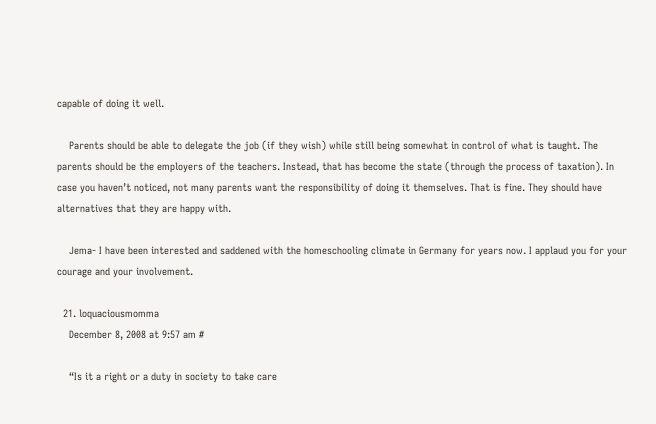capable of doing it well.

    Parents should be able to delegate the job (if they wish) while still being somewhat in control of what is taught. The parents should be the employers of the teachers. Instead, that has become the state (through the process of taxation). In case you haven’t noticed, not many parents want the responsibility of doing it themselves. That is fine. They should have alternatives that they are happy with.

    Jema- I have been interested and saddened with the homeschooling climate in Germany for years now. I applaud you for your courage and your involvement.

  21. loquaciousmomma
    December 8, 2008 at 9:57 am #

    “Is it a right or a duty in society to take care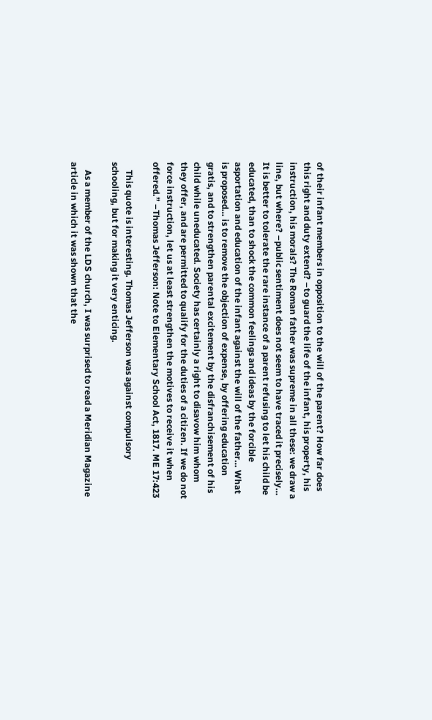of their infant members in opposition to the will of the parent? How far does this right and duty extend? –to guard the life of the infant, his property, his instruction, his morals? The Roman father was supreme in all these: we draw a line, but where? –public sentiment does not seem to have traced it precisely… It is better to tolerate the rare instance of a parent refusing to let his child be educated, than to shock the common feelings and ideas by the forcible asportation and education of the infant against the will of the father… What is proposed… is to remove the objection of expense, by offering education gratis, and to strengthen parental excitement by the disfranchisement of his child while uneducated. Society has certainly a right to disavow him whom they offer, and are permitted to qualify for the duties of a citizen. If we do not force instruction, let us at least strengthen the motives to receive it when offered.” –Thomas Jefferson: Note to Elementary School Act, 1817. ME 17:423

    This quote is interesting. Thomas Jefferson was against compulsory schooling, but for making it very enticing.

    As a member of the LDS church, I was surprised to read a Meridian Magazine article in which it was shown that the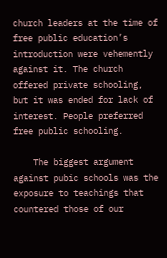church leaders at the time of free public education’s introduction were vehemently against it. The church offered private schooling, but it was ended for lack of interest. People preferred free public schooling.

    The biggest argument against pubic schools was the exposure to teachings that countered those of our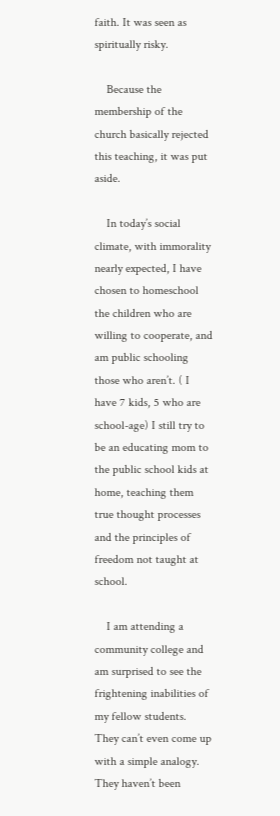faith. It was seen as spiritually risky.

    Because the membership of the church basically rejected this teaching, it was put aside.

    In today’s social climate, with immorality nearly expected, I have chosen to homeschool the children who are willing to cooperate, and am public schooling those who aren’t. ( I have 7 kids, 5 who are school-age) I still try to be an educating mom to the public school kids at home, teaching them true thought processes and the principles of freedom not taught at school.

    I am attending a community college and am surprised to see the frightening inabilities of my fellow students. They can’t even come up with a simple analogy. They haven’t been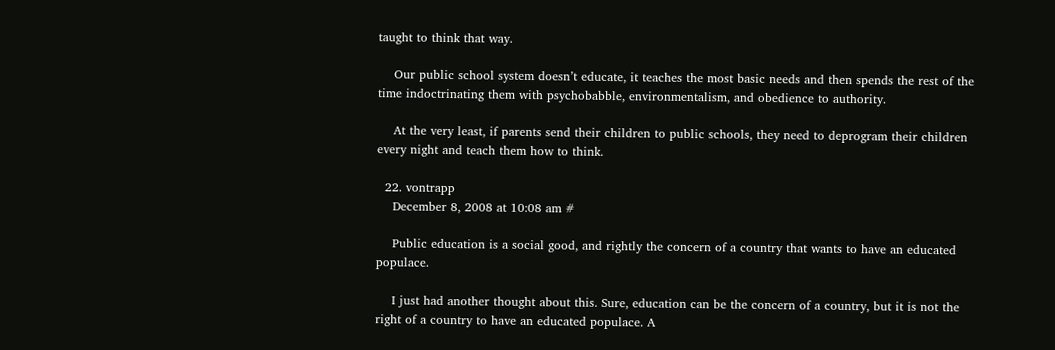taught to think that way.

    Our public school system doesn’t educate, it teaches the most basic needs and then spends the rest of the time indoctrinating them with psychobabble, environmentalism, and obedience to authority.

    At the very least, if parents send their children to public schools, they need to deprogram their children every night and teach them how to think.

  22. vontrapp
    December 8, 2008 at 10:08 am #

    Public education is a social good, and rightly the concern of a country that wants to have an educated populace.

    I just had another thought about this. Sure, education can be the concern of a country, but it is not the right of a country to have an educated populace. A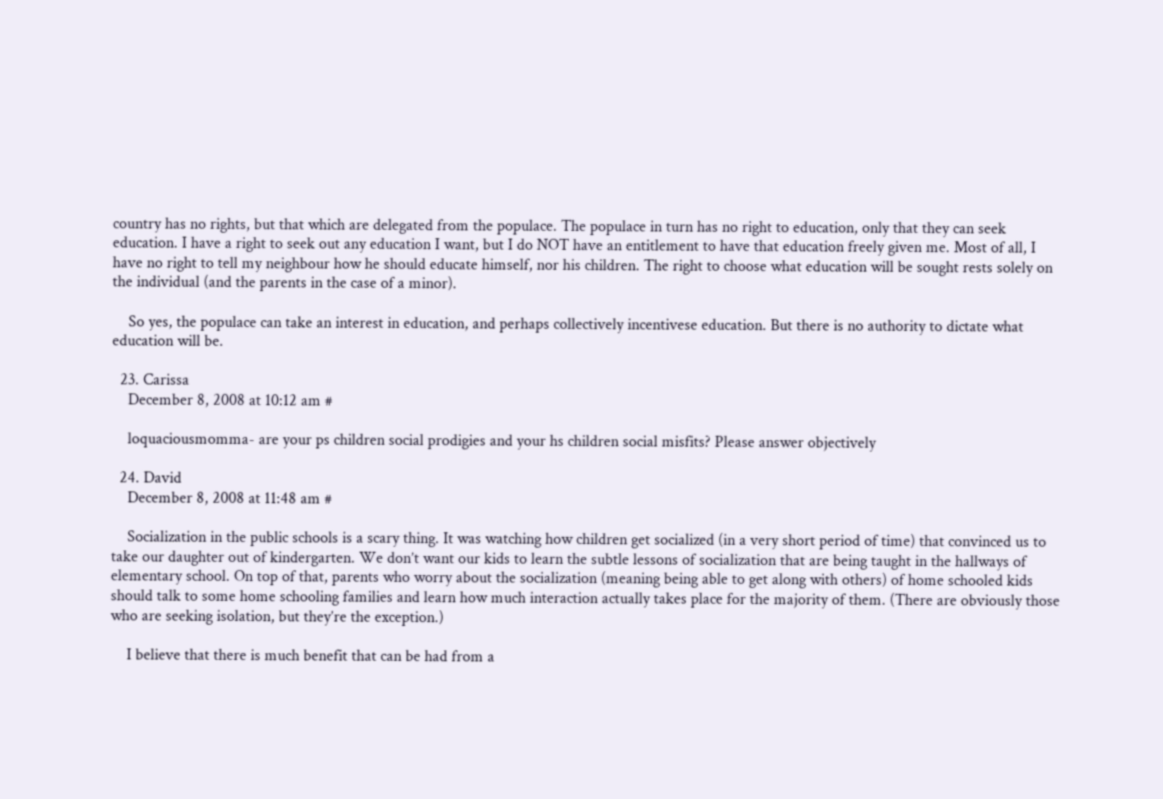country has no rights, but that which are delegated from the populace. The populace in turn has no right to education, only that they can seek education. I have a right to seek out any education I want, but I do NOT have an entitlement to have that education freely given me. Most of all, I have no right to tell my neighbour how he should educate himself, nor his children. The right to choose what education will be sought rests solely on the individual (and the parents in the case of a minor).

    So yes, the populace can take an interest in education, and perhaps collectively incentivese education. But there is no authority to dictate what education will be.

  23. Carissa
    December 8, 2008 at 10:12 am #

    loquaciousmomma- are your ps children social prodigies and your hs children social misfits? Please answer objectively

  24. David
    December 8, 2008 at 11:48 am #

    Socialization in the public schools is a scary thing. It was watching how children get socialized (in a very short period of time) that convinced us to take our daughter out of kindergarten. We don’t want our kids to learn the subtle lessons of socialization that are being taught in the hallways of elementary school. On top of that, parents who worry about the socialization (meaning being able to get along with others) of home schooled kids should talk to some home schooling families and learn how much interaction actually takes place for the majority of them. (There are obviously those who are seeking isolation, but they’re the exception.)

    I believe that there is much benefit that can be had from a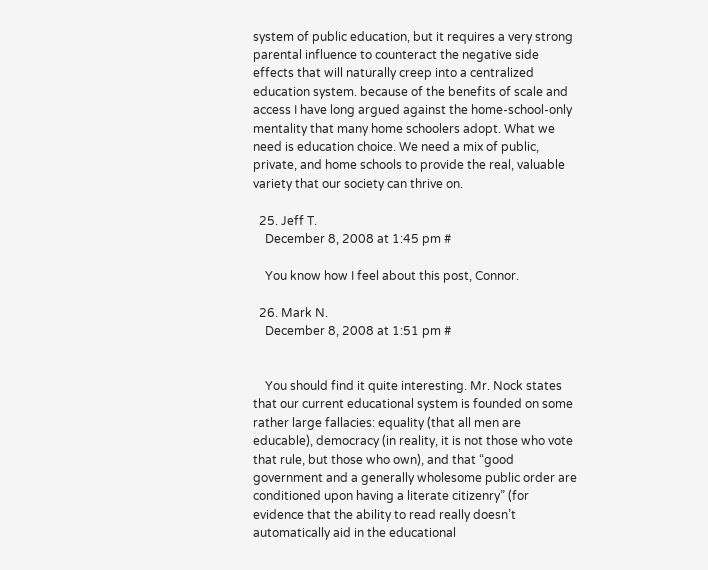system of public education, but it requires a very strong parental influence to counteract the negative side effects that will naturally creep into a centralized education system. because of the benefits of scale and access I have long argued against the home-school-only mentality that many home schoolers adopt. What we need is education choice. We need a mix of public, private, and home schools to provide the real, valuable variety that our society can thrive on.

  25. Jeff T.
    December 8, 2008 at 1:45 pm #

    You know how I feel about this post, Connor.

  26. Mark N.
    December 8, 2008 at 1:51 pm #


    You should find it quite interesting. Mr. Nock states that our current educational system is founded on some rather large fallacies: equality (that all men are educable), democracy (in reality, it is not those who vote that rule, but those who own), and that “good government and a generally wholesome public order are conditioned upon having a literate citizenry” (for evidence that the ability to read really doesn’t automatically aid in the educational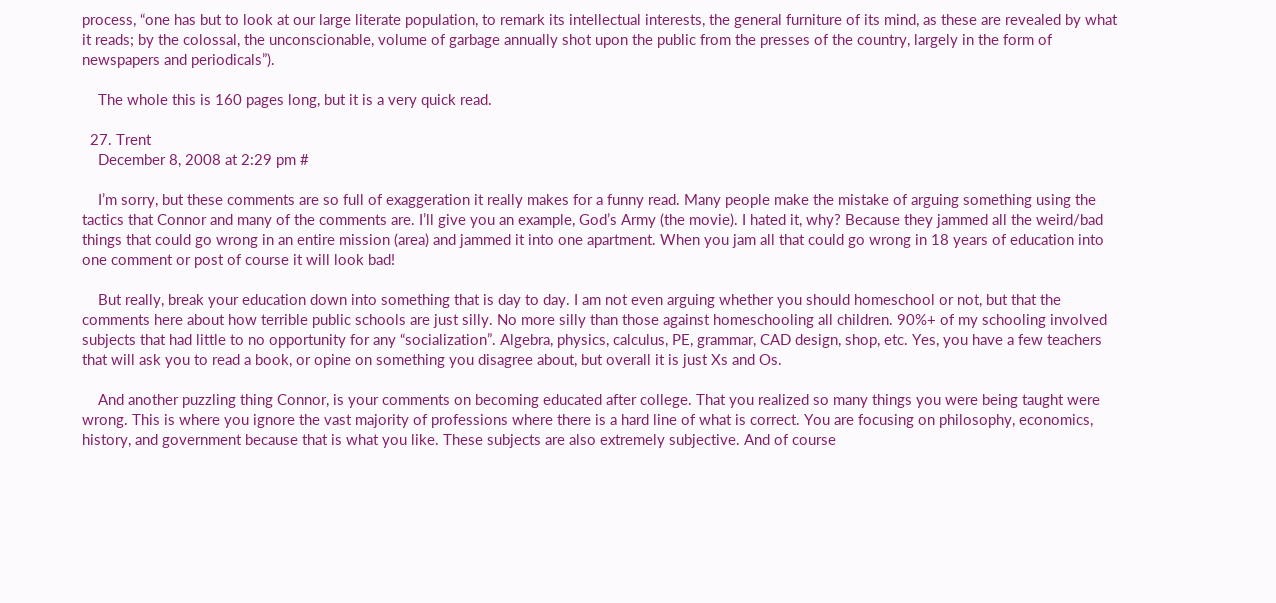process, “one has but to look at our large literate population, to remark its intellectual interests, the general furniture of its mind, as these are revealed by what it reads; by the colossal, the unconscionable, volume of garbage annually shot upon the public from the presses of the country, largely in the form of newspapers and periodicals”).

    The whole this is 160 pages long, but it is a very quick read.

  27. Trent
    December 8, 2008 at 2:29 pm #

    I’m sorry, but these comments are so full of exaggeration it really makes for a funny read. Many people make the mistake of arguing something using the tactics that Connor and many of the comments are. I’ll give you an example, God’s Army (the movie). I hated it, why? Because they jammed all the weird/bad things that could go wrong in an entire mission (area) and jammed it into one apartment. When you jam all that could go wrong in 18 years of education into one comment or post of course it will look bad!

    But really, break your education down into something that is day to day. I am not even arguing whether you should homeschool or not, but that the comments here about how terrible public schools are just silly. No more silly than those against homeschooling all children. 90%+ of my schooling involved subjects that had little to no opportunity for any “socialization”. Algebra, physics, calculus, PE, grammar, CAD design, shop, etc. Yes, you have a few teachers that will ask you to read a book, or opine on something you disagree about, but overall it is just Xs and Os.

    And another puzzling thing Connor, is your comments on becoming educated after college. That you realized so many things you were being taught were wrong. This is where you ignore the vast majority of professions where there is a hard line of what is correct. You are focusing on philosophy, economics, history, and government because that is what you like. These subjects are also extremely subjective. And of course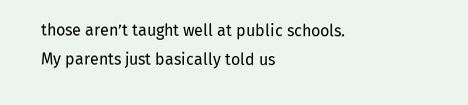those aren’t taught well at public schools. My parents just basically told us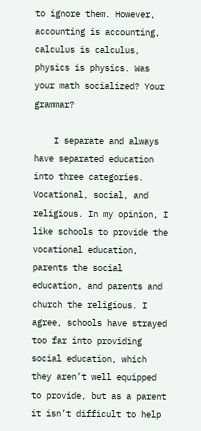to ignore them. However, accounting is accounting, calculus is calculus, physics is physics. Was your math socialized? Your grammar?

    I separate and always have separated education into three categories. Vocational, social, and religious. In my opinion, I like schools to provide the vocational education, parents the social education, and parents and church the religious. I agree, schools have strayed too far into providing social education, which they aren’t well equipped to provide, but as a parent it isn’t difficult to help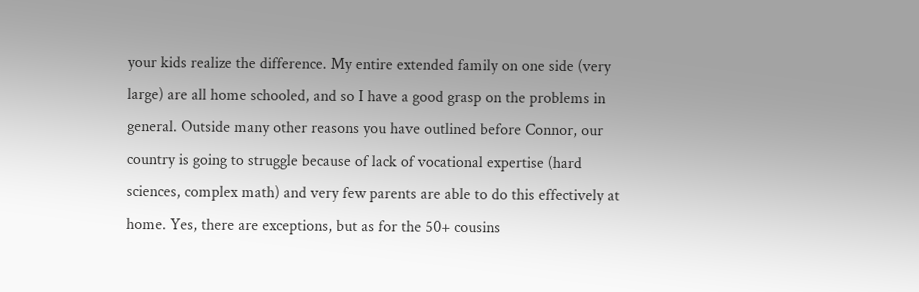your kids realize the difference. My entire extended family on one side (very large) are all home schooled, and so I have a good grasp on the problems in general. Outside many other reasons you have outlined before Connor, our country is going to struggle because of lack of vocational expertise (hard sciences, complex math) and very few parents are able to do this effectively at home. Yes, there are exceptions, but as for the 50+ cousins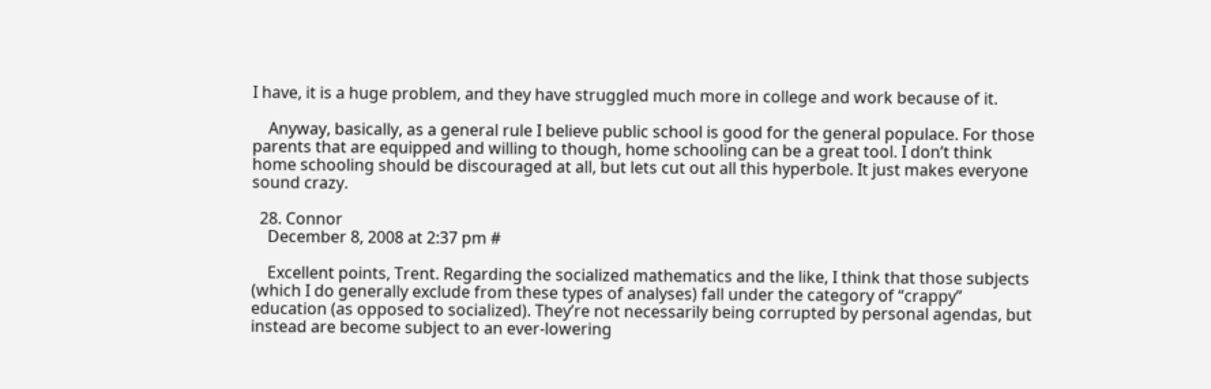I have, it is a huge problem, and they have struggled much more in college and work because of it.

    Anyway, basically, as a general rule I believe public school is good for the general populace. For those parents that are equipped and willing to though, home schooling can be a great tool. I don’t think home schooling should be discouraged at all, but lets cut out all this hyperbole. It just makes everyone sound crazy.

  28. Connor
    December 8, 2008 at 2:37 pm #

    Excellent points, Trent. Regarding the socialized mathematics and the like, I think that those subjects (which I do generally exclude from these types of analyses) fall under the category of “crappy” education (as opposed to socialized). They’re not necessarily being corrupted by personal agendas, but instead are become subject to an ever-lowering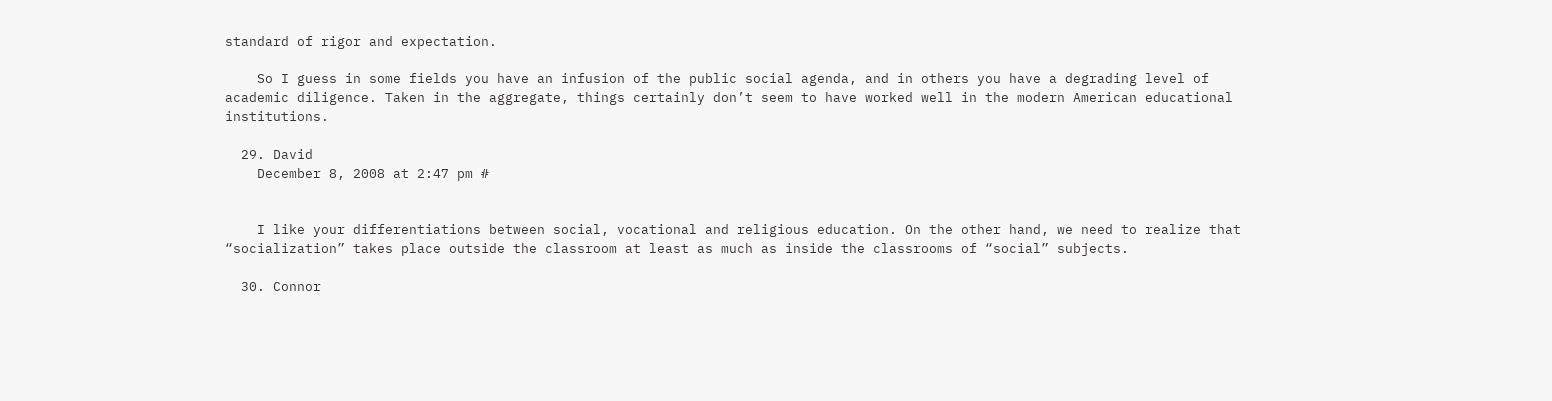standard of rigor and expectation.

    So I guess in some fields you have an infusion of the public social agenda, and in others you have a degrading level of academic diligence. Taken in the aggregate, things certainly don’t seem to have worked well in the modern American educational institutions.

  29. David
    December 8, 2008 at 2:47 pm #


    I like your differentiations between social, vocational and religious education. On the other hand, we need to realize that “socialization” takes place outside the classroom at least as much as inside the classrooms of “social” subjects.

  30. Connor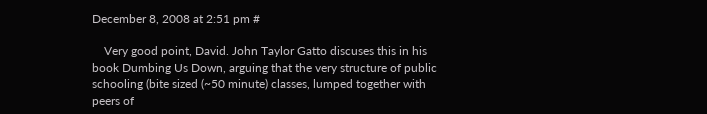December 8, 2008 at 2:51 pm #

    Very good point, David. John Taylor Gatto discuses this in his book Dumbing Us Down, arguing that the very structure of public schooling (bite sized (~50 minute) classes, lumped together with peers of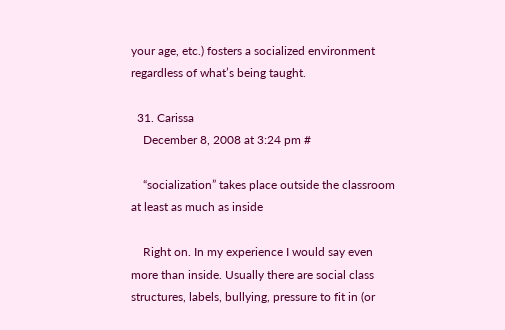your age, etc.) fosters a socialized environment regardless of what’s being taught.

  31. Carissa
    December 8, 2008 at 3:24 pm #

    “socialization” takes place outside the classroom at least as much as inside

    Right on. In my experience I would say even more than inside. Usually there are social class structures, labels, bullying, pressure to fit in (or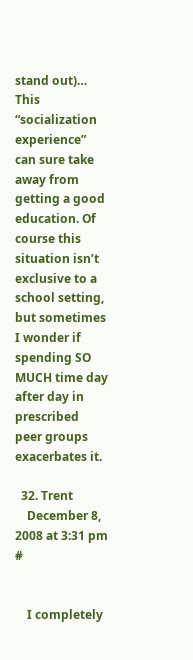stand out)… This “socialization experience” can sure take away from getting a good education. Of course this situation isn’t exclusive to a school setting, but sometimes I wonder if spending SO MUCH time day after day in prescribed peer groups exacerbates it.

  32. Trent
    December 8, 2008 at 3:31 pm #


    I completely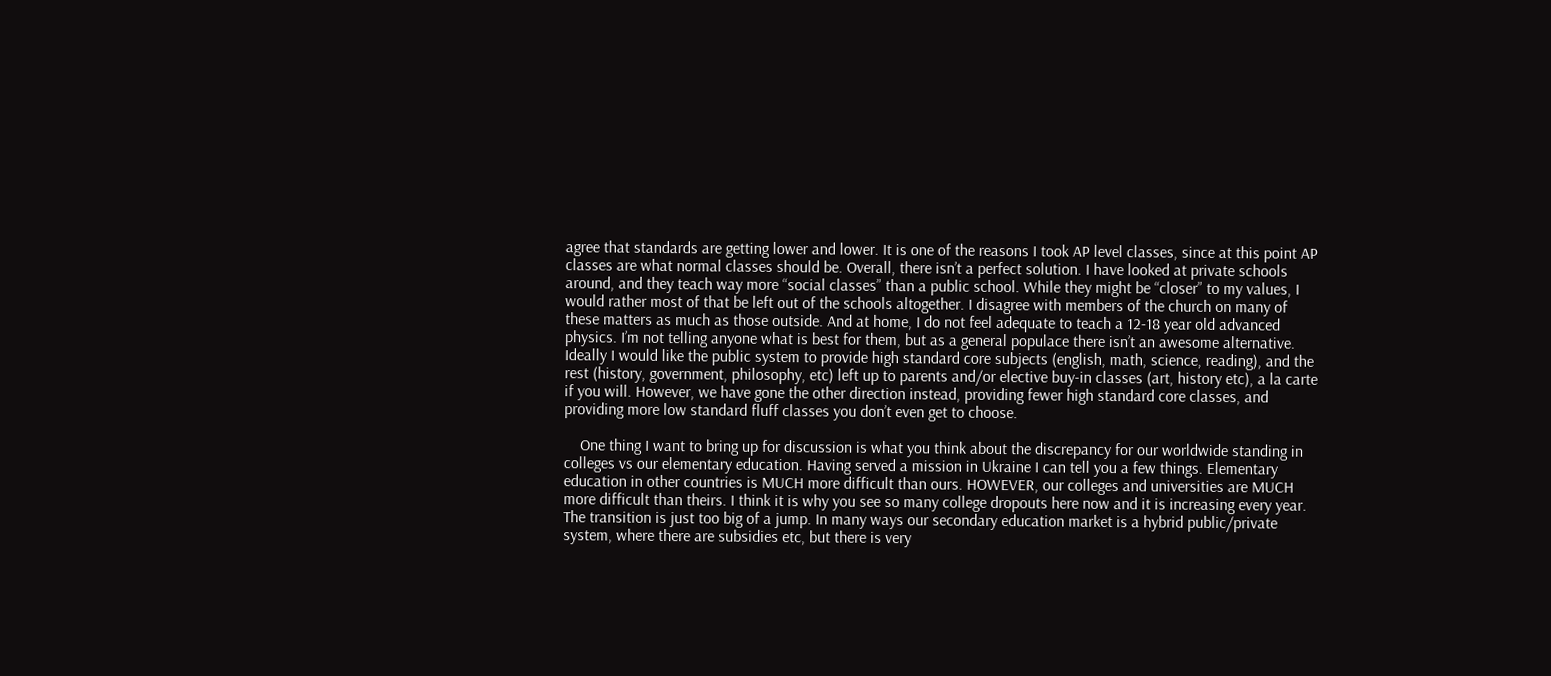agree that standards are getting lower and lower. It is one of the reasons I took AP level classes, since at this point AP classes are what normal classes should be. Overall, there isn’t a perfect solution. I have looked at private schools around, and they teach way more “social classes” than a public school. While they might be “closer” to my values, I would rather most of that be left out of the schools altogether. I disagree with members of the church on many of these matters as much as those outside. And at home, I do not feel adequate to teach a 12-18 year old advanced physics. I’m not telling anyone what is best for them, but as a general populace there isn’t an awesome alternative. Ideally I would like the public system to provide high standard core subjects (english, math, science, reading), and the rest (history, government, philosophy, etc) left up to parents and/or elective buy-in classes (art, history etc), a la carte if you will. However, we have gone the other direction instead, providing fewer high standard core classes, and providing more low standard fluff classes you don’t even get to choose.

    One thing I want to bring up for discussion is what you think about the discrepancy for our worldwide standing in colleges vs our elementary education. Having served a mission in Ukraine I can tell you a few things. Elementary education in other countries is MUCH more difficult than ours. HOWEVER, our colleges and universities are MUCH more difficult than theirs. I think it is why you see so many college dropouts here now and it is increasing every year. The transition is just too big of a jump. In many ways our secondary education market is a hybrid public/private system, where there are subsidies etc, but there is very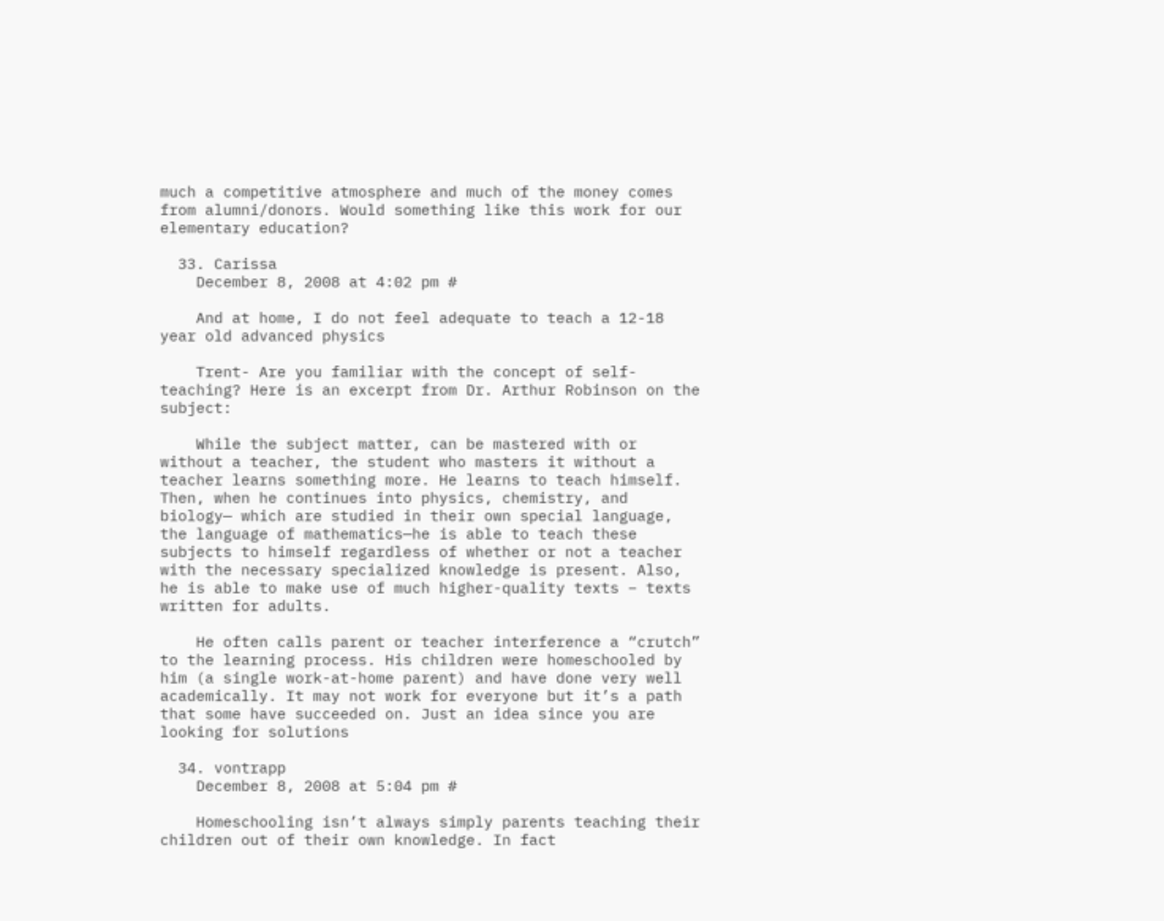much a competitive atmosphere and much of the money comes from alumni/donors. Would something like this work for our elementary education?

  33. Carissa
    December 8, 2008 at 4:02 pm #

    And at home, I do not feel adequate to teach a 12-18 year old advanced physics

    Trent- Are you familiar with the concept of self-teaching? Here is an excerpt from Dr. Arthur Robinson on the subject:

    While the subject matter, can be mastered with or without a teacher, the student who masters it without a teacher learns something more. He learns to teach himself. Then, when he continues into physics, chemistry, and biology— which are studied in their own special language, the language of mathematics—he is able to teach these subjects to himself regardless of whether or not a teacher with the necessary specialized knowledge is present. Also, he is able to make use of much higher-quality texts – texts written for adults.

    He often calls parent or teacher interference a “crutch” to the learning process. His children were homeschooled by him (a single work-at-home parent) and have done very well academically. It may not work for everyone but it’s a path that some have succeeded on. Just an idea since you are looking for solutions

  34. vontrapp
    December 8, 2008 at 5:04 pm #

    Homeschooling isn’t always simply parents teaching their children out of their own knowledge. In fact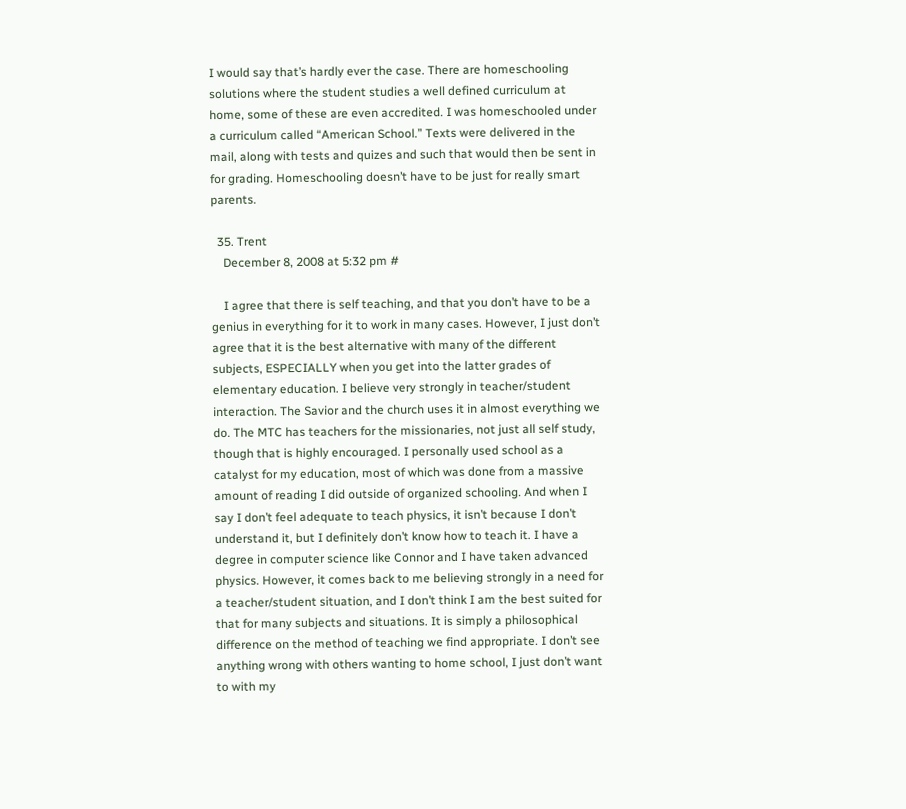I would say that’s hardly ever the case. There are homeschooling solutions where the student studies a well defined curriculum at home, some of these are even accredited. I was homeschooled under a curriculum called “American School.” Texts were delivered in the mail, along with tests and quizes and such that would then be sent in for grading. Homeschooling doesn’t have to be just for really smart parents.

  35. Trent
    December 8, 2008 at 5:32 pm #

    I agree that there is self teaching, and that you don’t have to be a genius in everything for it to work in many cases. However, I just don’t agree that it is the best alternative with many of the different subjects, ESPECIALLY when you get into the latter grades of elementary education. I believe very strongly in teacher/student interaction. The Savior and the church uses it in almost everything we do. The MTC has teachers for the missionaries, not just all self study, though that is highly encouraged. I personally used school as a catalyst for my education, most of which was done from a massive amount of reading I did outside of organized schooling. And when I say I don’t feel adequate to teach physics, it isn’t because I don’t understand it, but I definitely don’t know how to teach it. I have a degree in computer science like Connor and I have taken advanced physics. However, it comes back to me believing strongly in a need for a teacher/student situation, and I don’t think I am the best suited for that for many subjects and situations. It is simply a philosophical difference on the method of teaching we find appropriate. I don’t see anything wrong with others wanting to home school, I just don’t want to with my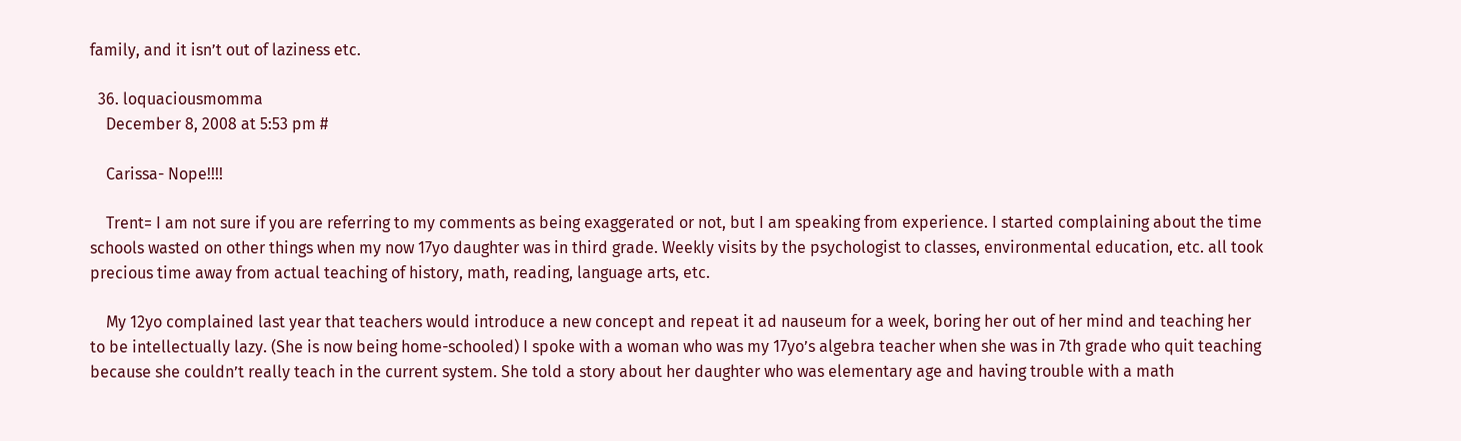family, and it isn’t out of laziness etc.

  36. loquaciousmomma
    December 8, 2008 at 5:53 pm #

    Carissa- Nope!!!!

    Trent= I am not sure if you are referring to my comments as being exaggerated or not, but I am speaking from experience. I started complaining about the time schools wasted on other things when my now 17yo daughter was in third grade. Weekly visits by the psychologist to classes, environmental education, etc. all took precious time away from actual teaching of history, math, reading, language arts, etc.

    My 12yo complained last year that teachers would introduce a new concept and repeat it ad nauseum for a week, boring her out of her mind and teaching her to be intellectually lazy. (She is now being home-schooled) I spoke with a woman who was my 17yo’s algebra teacher when she was in 7th grade who quit teaching because she couldn’t really teach in the current system. She told a story about her daughter who was elementary age and having trouble with a math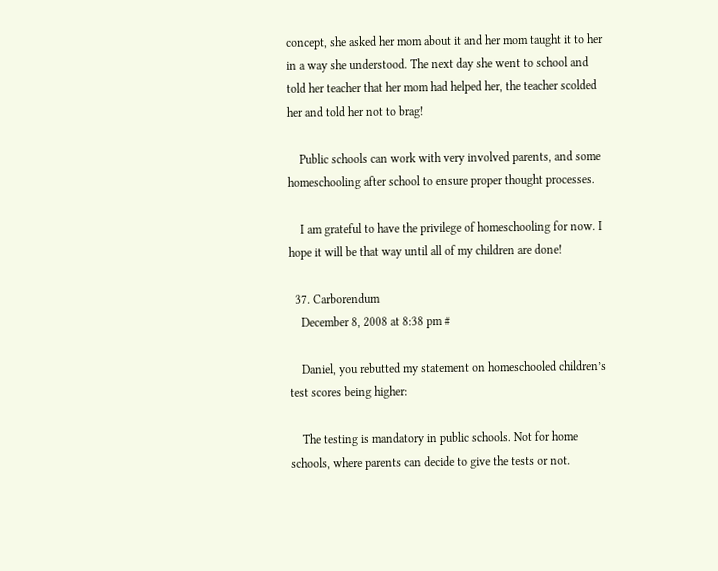concept, she asked her mom about it and her mom taught it to her in a way she understood. The next day she went to school and told her teacher that her mom had helped her, the teacher scolded her and told her not to brag!

    Public schools can work with very involved parents, and some homeschooling after school to ensure proper thought processes.

    I am grateful to have the privilege of homeschooling for now. I hope it will be that way until all of my children are done!

  37. Carborendum
    December 8, 2008 at 8:38 pm #

    Daniel, you rebutted my statement on homeschooled children’s test scores being higher:

    The testing is mandatory in public schools. Not for home schools, where parents can decide to give the tests or not.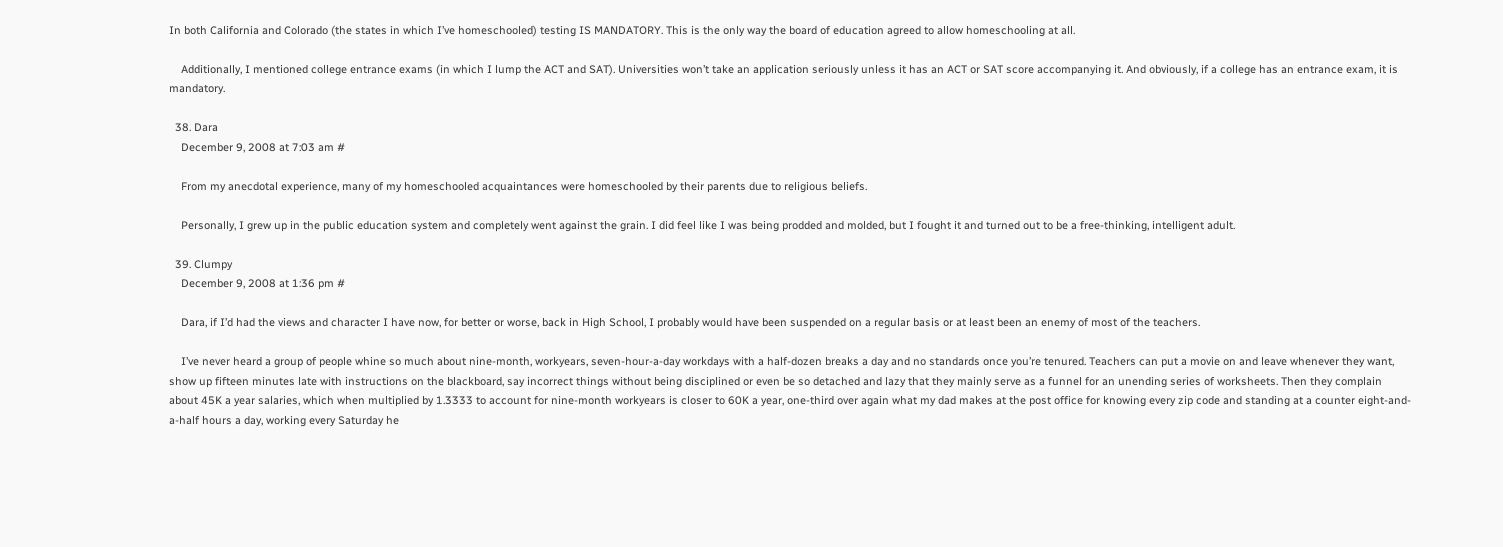In both California and Colorado (the states in which I’ve homeschooled) testing IS MANDATORY. This is the only way the board of education agreed to allow homeschooling at all.

    Additionally, I mentioned college entrance exams (in which I lump the ACT and SAT). Universities won’t take an application seriously unless it has an ACT or SAT score accompanying it. And obviously, if a college has an entrance exam, it is mandatory.

  38. Dara
    December 9, 2008 at 7:03 am #

    From my anecdotal experience, many of my homeschooled acquaintances were homeschooled by their parents due to religious beliefs.

    Personally, I grew up in the public education system and completely went against the grain. I did feel like I was being prodded and molded, but I fought it and turned out to be a free-thinking, intelligent adult.

  39. Clumpy
    December 9, 2008 at 1:36 pm #

    Dara, if I’d had the views and character I have now, for better or worse, back in High School, I probably would have been suspended on a regular basis or at least been an enemy of most of the teachers.

    I’ve never heard a group of people whine so much about nine-month, workyears, seven-hour-a-day workdays with a half-dozen breaks a day and no standards once you’re tenured. Teachers can put a movie on and leave whenever they want, show up fifteen minutes late with instructions on the blackboard, say incorrect things without being disciplined or even be so detached and lazy that they mainly serve as a funnel for an unending series of worksheets. Then they complain about 45K a year salaries, which when multiplied by 1.3333 to account for nine-month workyears is closer to 60K a year, one-third over again what my dad makes at the post office for knowing every zip code and standing at a counter eight-and-a-half hours a day, working every Saturday he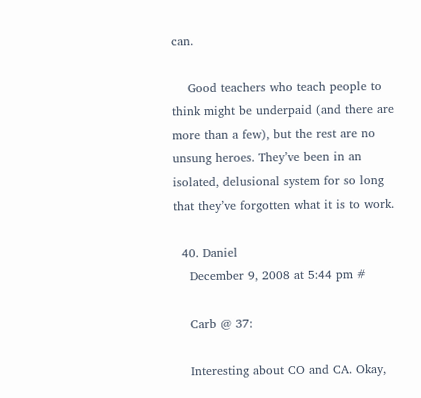can.

    Good teachers who teach people to think might be underpaid (and there are more than a few), but the rest are no unsung heroes. They’ve been in an isolated, delusional system for so long that they’ve forgotten what it is to work.

  40. Daniel
    December 9, 2008 at 5:44 pm #

    Carb @ 37:

    Interesting about CO and CA. Okay,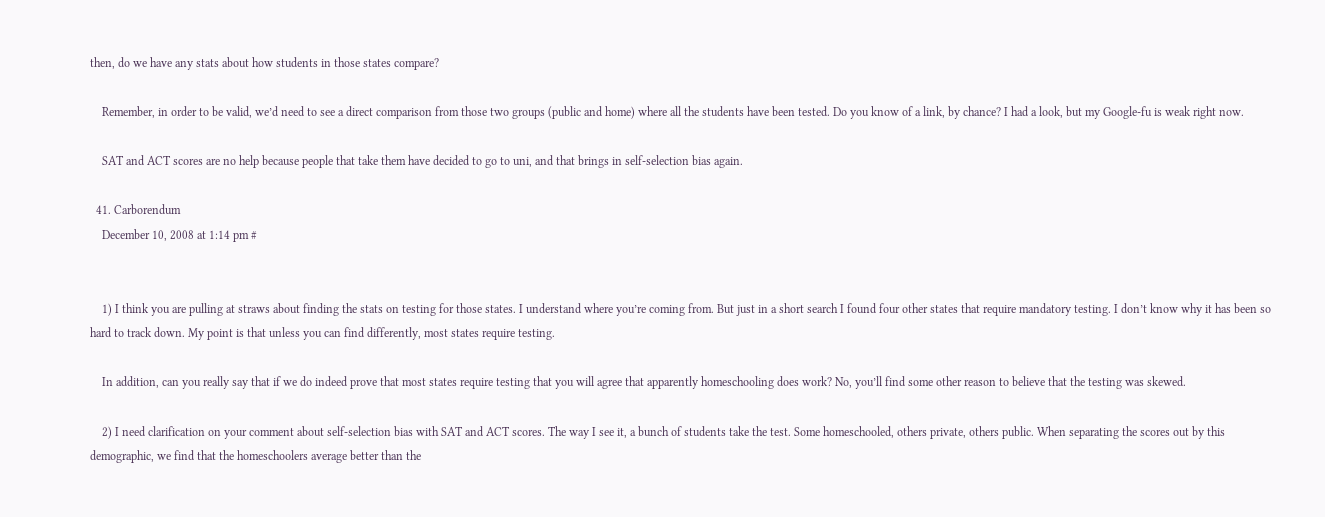then, do we have any stats about how students in those states compare?

    Remember, in order to be valid, we’d need to see a direct comparison from those two groups (public and home) where all the students have been tested. Do you know of a link, by chance? I had a look, but my Google-fu is weak right now.

    SAT and ACT scores are no help because people that take them have decided to go to uni, and that brings in self-selection bias again.

  41. Carborendum
    December 10, 2008 at 1:14 pm #


    1) I think you are pulling at straws about finding the stats on testing for those states. I understand where you’re coming from. But just in a short search I found four other states that require mandatory testing. I don’t know why it has been so hard to track down. My point is that unless you can find differently, most states require testing.

    In addition, can you really say that if we do indeed prove that most states require testing that you will agree that apparently homeschooling does work? No, you’ll find some other reason to believe that the testing was skewed.

    2) I need clarification on your comment about self-selection bias with SAT and ACT scores. The way I see it, a bunch of students take the test. Some homeschooled, others private, others public. When separating the scores out by this demographic, we find that the homeschoolers average better than the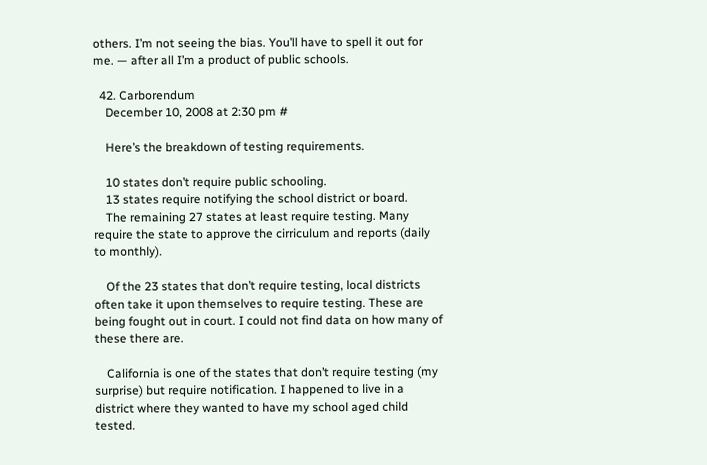others. I’m not seeing the bias. You’ll have to spell it out for me. — after all I’m a product of public schools.

  42. Carborendum
    December 10, 2008 at 2:30 pm #

    Here’s the breakdown of testing requirements.

    10 states don’t require public schooling.
    13 states require notifying the school district or board.
    The remaining 27 states at least require testing. Many require the state to approve the cirriculum and reports (daily to monthly).

    Of the 23 states that don’t require testing, local districts often take it upon themselves to require testing. These are being fought out in court. I could not find data on how many of these there are.

    California is one of the states that don’t require testing (my surprise) but require notification. I happened to live in a district where they wanted to have my school aged child tested.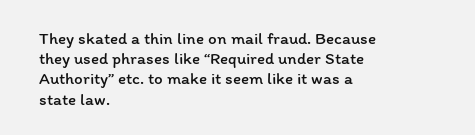They skated a thin line on mail fraud. Because they used phrases like “Required under State Authority” etc. to make it seem like it was a state law.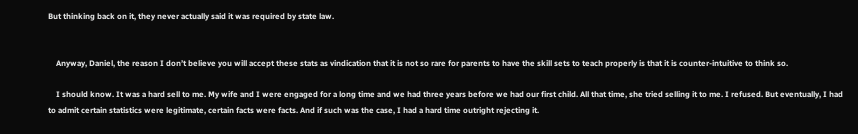But thinking back on it, they never actually said it was required by state law.


    Anyway, Daniel, the reason I don’t believe you will accept these stats as vindication that it is not so rare for parents to have the skill sets to teach properly is that it is counter-intuitive to think so.

    I should know. It was a hard sell to me. My wife and I were engaged for a long time and we had three years before we had our first child. All that time, she tried selling it to me. I refused. But eventually, I had to admit certain statistics were legitimate, certain facts were facts. And if such was the case, I had a hard time outright rejecting it.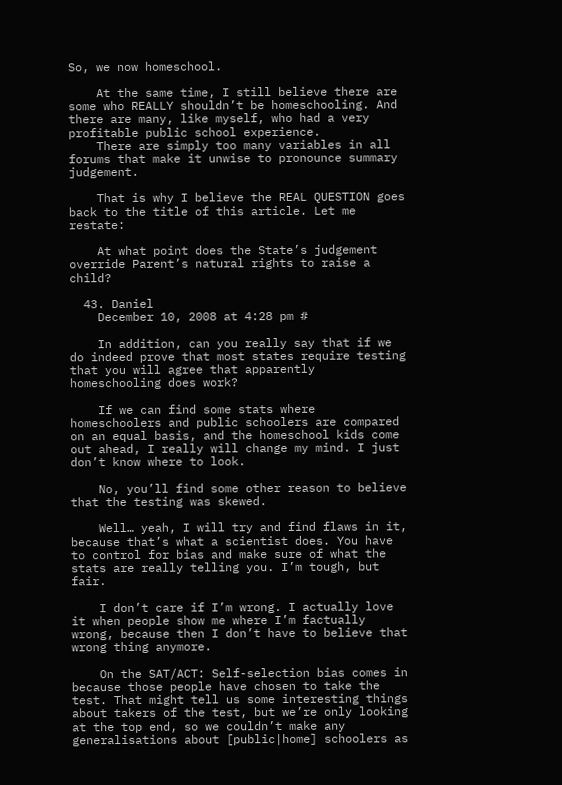So, we now homeschool.

    At the same time, I still believe there are some who REALLY shouldn’t be homeschooling. And there are many, like myself, who had a very profitable public school experience.
    There are simply too many variables in all forums that make it unwise to pronounce summary judgement.

    That is why I believe the REAL QUESTION goes back to the title of this article. Let me restate:

    At what point does the State’s judgement override Parent’s natural rights to raise a child?

  43. Daniel
    December 10, 2008 at 4:28 pm #

    In addition, can you really say that if we do indeed prove that most states require testing that you will agree that apparently homeschooling does work?

    If we can find some stats where homeschoolers and public schoolers are compared on an equal basis, and the homeschool kids come out ahead, I really will change my mind. I just don’t know where to look.

    No, you’ll find some other reason to believe that the testing was skewed.

    Well… yeah, I will try and find flaws in it, because that’s what a scientist does. You have to control for bias and make sure of what the stats are really telling you. I’m tough, but fair.

    I don’t care if I’m wrong. I actually love it when people show me where I’m factually wrong, because then I don’t have to believe that wrong thing anymore.

    On the SAT/ACT: Self-selection bias comes in because those people have chosen to take the test. That might tell us some interesting things about takers of the test, but we’re only looking at the top end, so we couldn’t make any generalisations about [public|home] schoolers as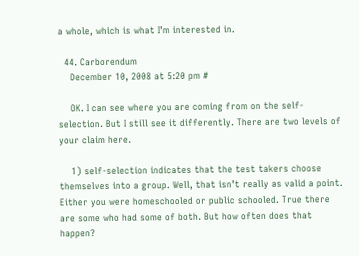a whole, which is what I’m interested in.

  44. Carborendum
    December 10, 2008 at 5:20 pm #

    OK. I can see where you are coming from on the self-selection. But I still see it differently. There are two levels of your claim here.

    1) self-selection indicates that the test takers choose themselves into a group. Well, that isn’t really as valid a point. Either you were homeschooled or public schooled. True there are some who had some of both. But how often does that happen?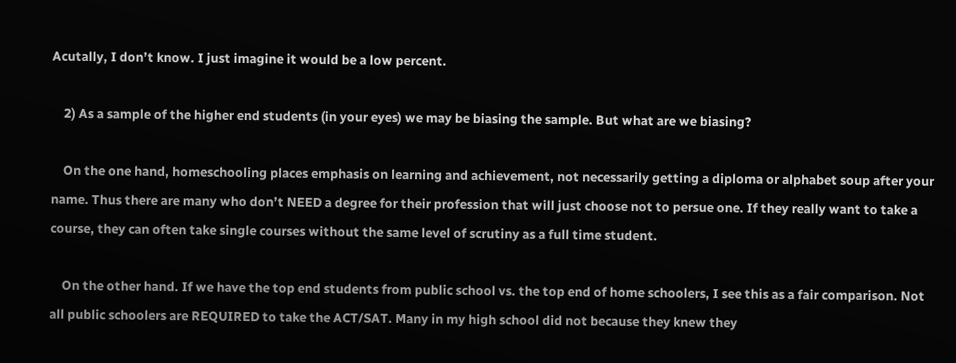Acutally, I don’t know. I just imagine it would be a low percent.

    2) As a sample of the higher end students (in your eyes) we may be biasing the sample. But what are we biasing?

    On the one hand, homeschooling places emphasis on learning and achievement, not necessarily getting a diploma or alphabet soup after your name. Thus there are many who don’t NEED a degree for their profession that will just choose not to persue one. If they really want to take a course, they can often take single courses without the same level of scrutiny as a full time student.

    On the other hand. If we have the top end students from public school vs. the top end of home schoolers, I see this as a fair comparison. Not all public schoolers are REQUIRED to take the ACT/SAT. Many in my high school did not because they knew they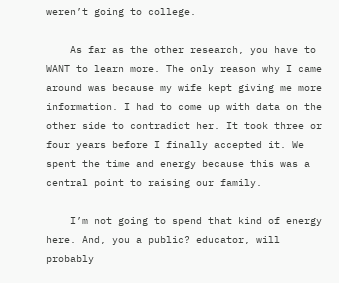weren’t going to college.

    As far as the other research, you have to WANT to learn more. The only reason why I came around was because my wife kept giving me more information. I had to come up with data on the other side to contradict her. It took three or four years before I finally accepted it. We spent the time and energy because this was a central point to raising our family.

    I’m not going to spend that kind of energy here. And, you a public? educator, will probably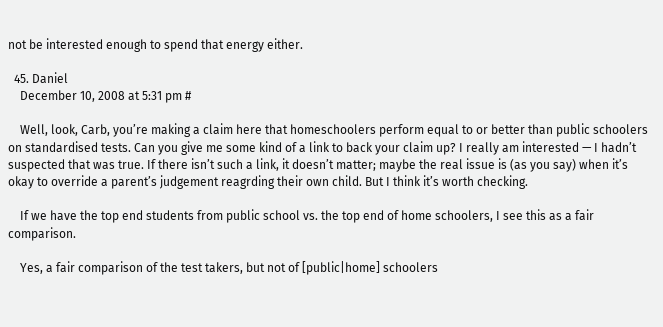not be interested enough to spend that energy either.

  45. Daniel
    December 10, 2008 at 5:31 pm #

    Well, look, Carb, you’re making a claim here that homeschoolers perform equal to or better than public schoolers on standardised tests. Can you give me some kind of a link to back your claim up? I really am interested — I hadn’t suspected that was true. If there isn’t such a link, it doesn’t matter; maybe the real issue is (as you say) when it’s okay to override a parent’s judgement reagrding their own child. But I think it’s worth checking.

    If we have the top end students from public school vs. the top end of home schoolers, I see this as a fair comparison.

    Yes, a fair comparison of the test takers, but not of [public|home] schoolers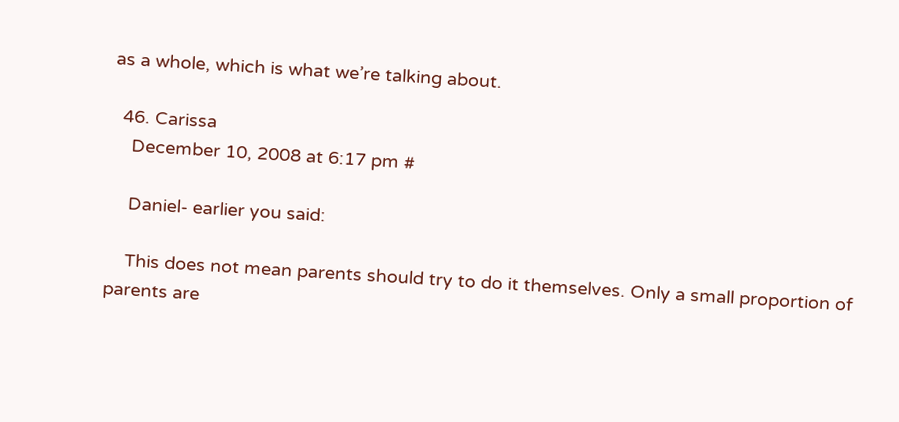as a whole, which is what we’re talking about.

  46. Carissa
    December 10, 2008 at 6:17 pm #

    Daniel- earlier you said:

    This does not mean parents should try to do it themselves. Only a small proportion of parents are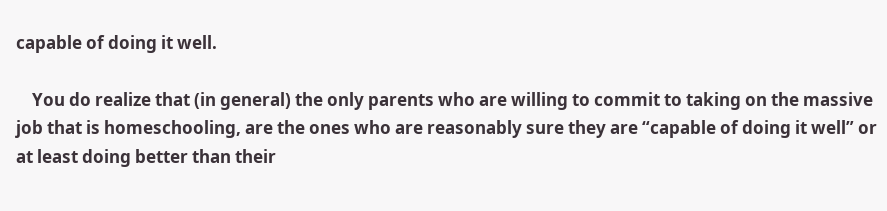capable of doing it well.

    You do realize that (in general) the only parents who are willing to commit to taking on the massive job that is homeschooling, are the ones who are reasonably sure they are “capable of doing it well” or at least doing better than their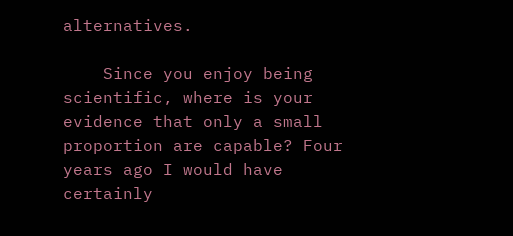alternatives.

    Since you enjoy being scientific, where is your evidence that only a small proportion are capable? Four years ago I would have certainly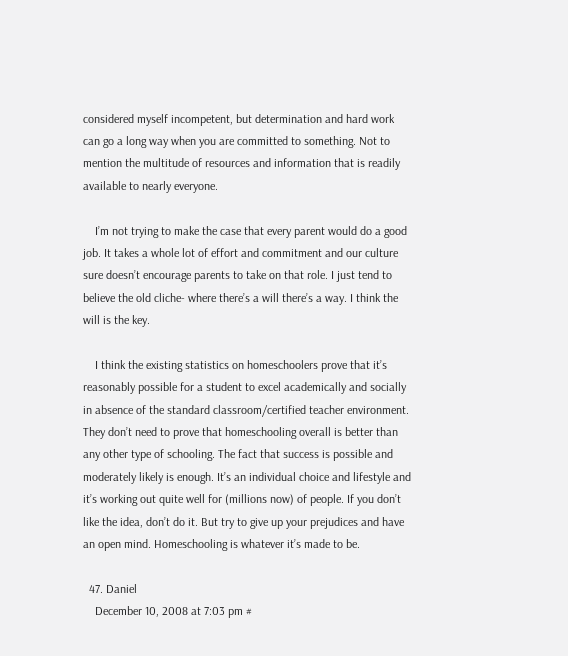considered myself incompetent, but determination and hard work can go a long way when you are committed to something. Not to mention the multitude of resources and information that is readily available to nearly everyone.

    I’m not trying to make the case that every parent would do a good job. It takes a whole lot of effort and commitment and our culture sure doesn’t encourage parents to take on that role. I just tend to believe the old cliche- where there’s a will there’s a way. I think the will is the key.

    I think the existing statistics on homeschoolers prove that it’s reasonably possible for a student to excel academically and socially in absence of the standard classroom/certified teacher environment. They don’t need to prove that homeschooling overall is better than any other type of schooling. The fact that success is possible and moderately likely is enough. It’s an individual choice and lifestyle and it’s working out quite well for (millions now) of people. If you don’t like the idea, don’t do it. But try to give up your prejudices and have an open mind. Homeschooling is whatever it’s made to be.

  47. Daniel
    December 10, 2008 at 7:03 pm #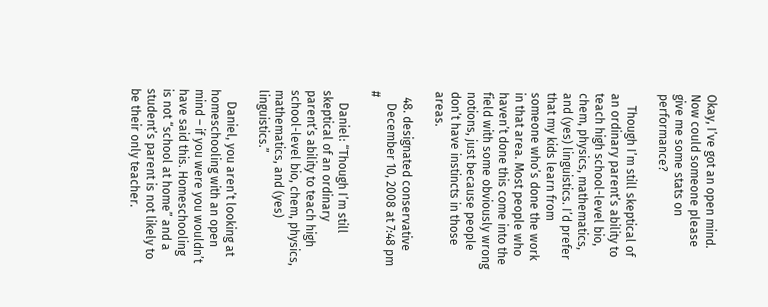Okay, I’ve got an open mind. Now could someone please give me some stats on performance?

    Though I’m still skeptical of an ordinary parent’s ability to teach high school-level bio, chem, physics, mathematics, and (yes) linguistics. I’d prefer that my kids learn from someone who’s done the work in that area. Most people who haven’t done this come into the field with some obviously wrong notions, just because people don’t have instincts in those areas.

  48. designated conservative
    December 10, 2008 at 7:48 pm #

    Daniel: “Though I’m still skeptical of an ordinary parent’s ability to teach high school-level bio, chem, physics, mathematics, and (yes) linguistics.”

    Daniel, you aren’t looking at homeschooling with an open mind – if you were you wouldn’t have said this. Homeschooling is not “school at home” and a student’s parent is not likely to be their only teacher.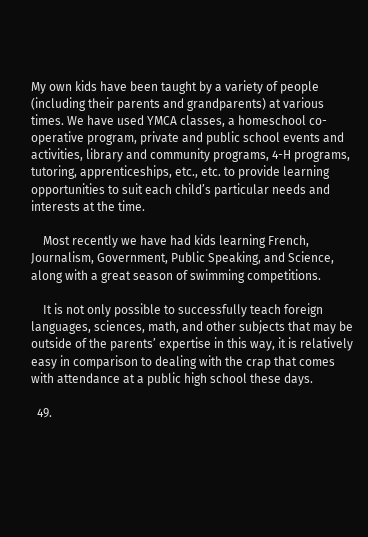My own kids have been taught by a variety of people (including their parents and grandparents) at various times. We have used YMCA classes, a homeschool co-operative program, private and public school events and activities, library and community programs, 4-H programs, tutoring, apprenticeships, etc., etc. to provide learning opportunities to suit each child’s particular needs and interests at the time.

    Most recently we have had kids learning French, Journalism, Government, Public Speaking, and Science, along with a great season of swimming competitions.

    It is not only possible to successfully teach foreign languages, sciences, math, and other subjects that may be outside of the parents’ expertise in this way, it is relatively easy in comparison to dealing with the crap that comes with attendance at a public high school these days.

  49.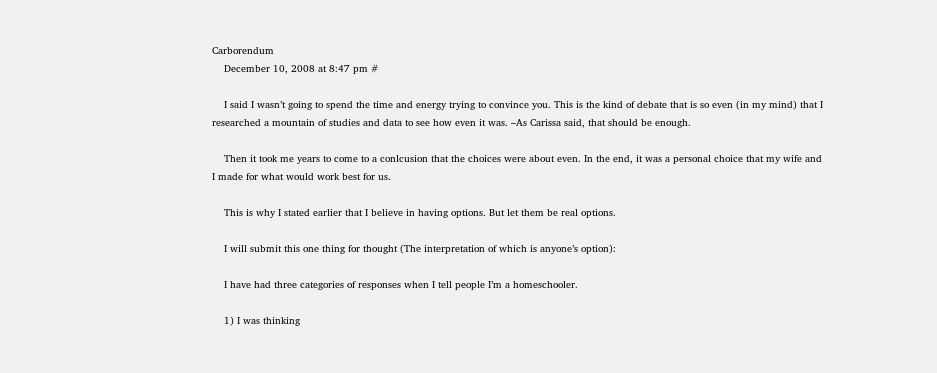Carborendum
    December 10, 2008 at 8:47 pm #

    I said I wasn’t going to spend the time and energy trying to convince you. This is the kind of debate that is so even (in my mind) that I researched a mountain of studies and data to see how even it was. –As Carissa said, that should be enough.

    Then it took me years to come to a conlcusion that the choices were about even. In the end, it was a personal choice that my wife and I made for what would work best for us.

    This is why I stated earlier that I believe in having options. But let them be real options.

    I will submit this one thing for thought (The interpretation of which is anyone’s option):

    I have had three categories of responses when I tell people I’m a homeschooler.

    1) I was thinking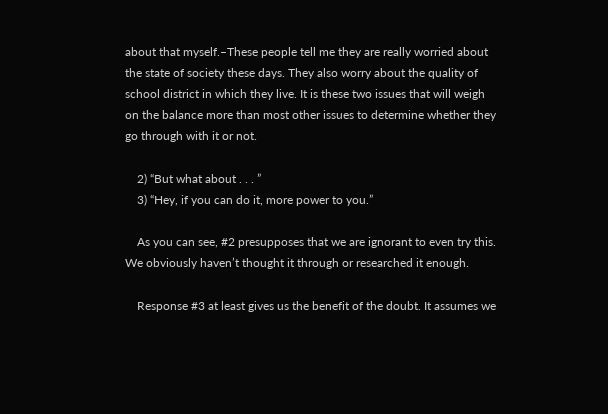about that myself.–These people tell me they are really worried about the state of society these days. They also worry about the quality of school district in which they live. It is these two issues that will weigh on the balance more than most other issues to determine whether they go through with it or not.

    2) “But what about . . . ”
    3) “Hey, if you can do it, more power to you.”

    As you can see, #2 presupposes that we are ignorant to even try this. We obviously haven’t thought it through or researched it enough.

    Response #3 at least gives us the benefit of the doubt. It assumes we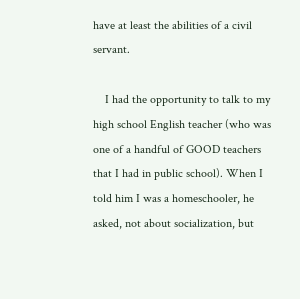have at least the abilities of a civil servant.

    I had the opportunity to talk to my high school English teacher (who was one of a handful of GOOD teachers that I had in public school). When I told him I was a homeschooler, he asked, not about socialization, but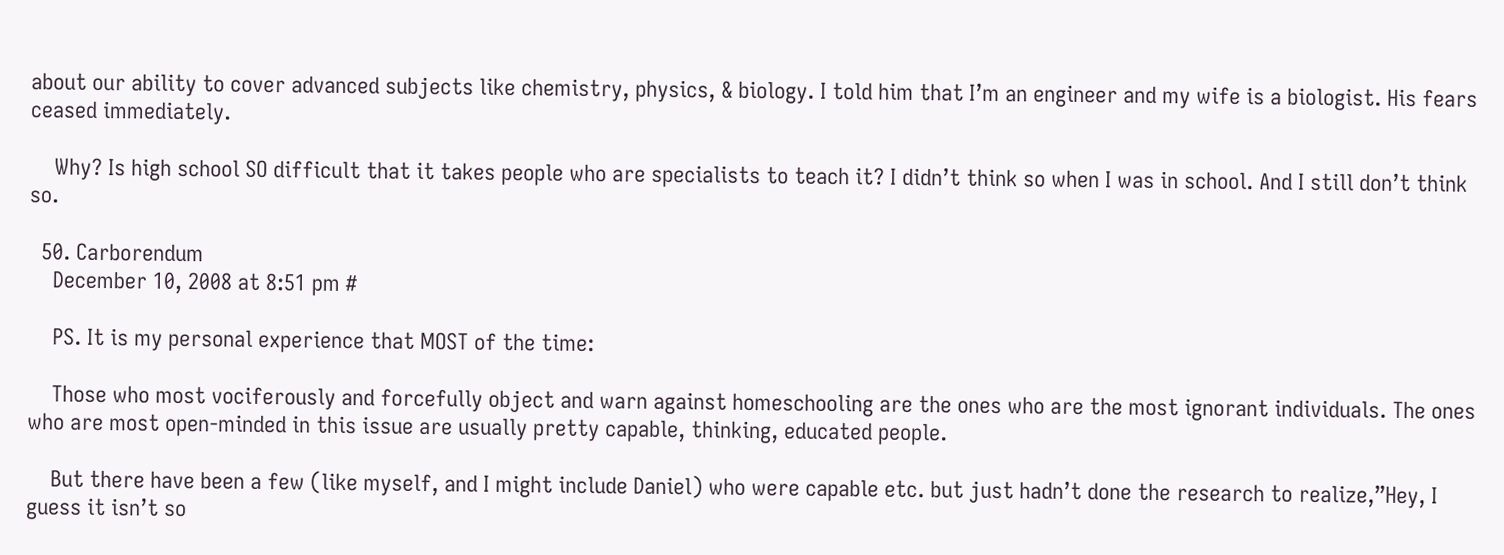about our ability to cover advanced subjects like chemistry, physics, & biology. I told him that I’m an engineer and my wife is a biologist. His fears ceased immediately.

    Why? Is high school SO difficult that it takes people who are specialists to teach it? I didn’t think so when I was in school. And I still don’t think so.

  50. Carborendum
    December 10, 2008 at 8:51 pm #

    PS. It is my personal experience that MOST of the time:

    Those who most vociferously and forcefully object and warn against homeschooling are the ones who are the most ignorant individuals. The ones who are most open-minded in this issue are usually pretty capable, thinking, educated people.

    But there have been a few (like myself, and I might include Daniel) who were capable etc. but just hadn’t done the research to realize,”Hey, I guess it isn’t so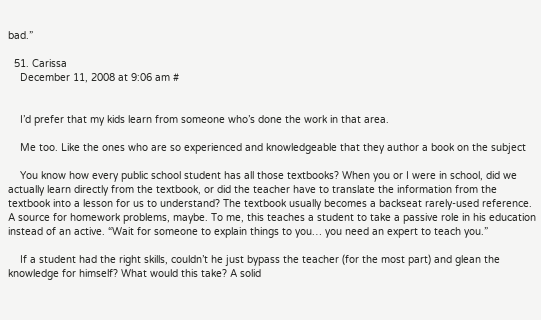bad.”

  51. Carissa
    December 11, 2008 at 9:06 am #


    I’d prefer that my kids learn from someone who’s done the work in that area.

    Me too. Like the ones who are so experienced and knowledgeable that they author a book on the subject

    You know how every public school student has all those textbooks? When you or I were in school, did we actually learn directly from the textbook, or did the teacher have to translate the information from the textbook into a lesson for us to understand? The textbook usually becomes a backseat rarely-used reference. A source for homework problems, maybe. To me, this teaches a student to take a passive role in his education instead of an active. “Wait for someone to explain things to you… you need an expert to teach you.”

    If a student had the right skills, couldn’t he just bypass the teacher (for the most part) and glean the knowledge for himself? What would this take? A solid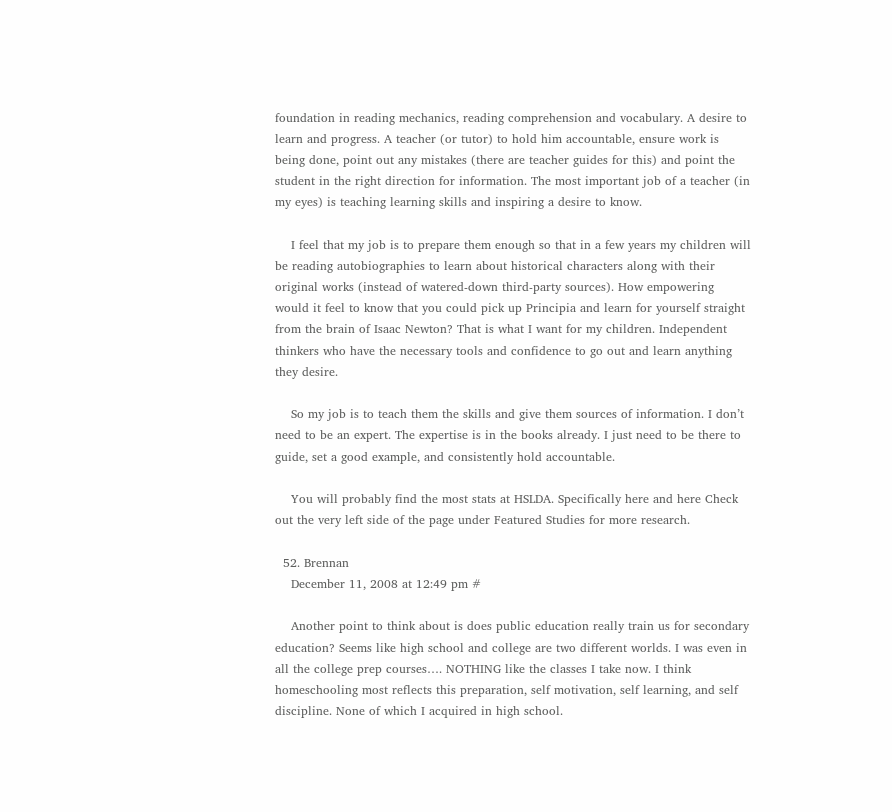foundation in reading mechanics, reading comprehension and vocabulary. A desire to learn and progress. A teacher (or tutor) to hold him accountable, ensure work is being done, point out any mistakes (there are teacher guides for this) and point the student in the right direction for information. The most important job of a teacher (in my eyes) is teaching learning skills and inspiring a desire to know.

    I feel that my job is to prepare them enough so that in a few years my children will be reading autobiographies to learn about historical characters along with their original works (instead of watered-down third-party sources). How empowering would it feel to know that you could pick up Principia and learn for yourself straight from the brain of Isaac Newton? That is what I want for my children. Independent thinkers who have the necessary tools and confidence to go out and learn anything they desire.

    So my job is to teach them the skills and give them sources of information. I don’t need to be an expert. The expertise is in the books already. I just need to be there to guide, set a good example, and consistently hold accountable.

    You will probably find the most stats at HSLDA. Specifically here and here Check out the very left side of the page under Featured Studies for more research.

  52. Brennan
    December 11, 2008 at 12:49 pm #

    Another point to think about is does public education really train us for secondary education? Seems like high school and college are two different worlds. I was even in all the college prep courses…. NOTHING like the classes I take now. I think homeschooling most reflects this preparation, self motivation, self learning, and self discipline. None of which I acquired in high school.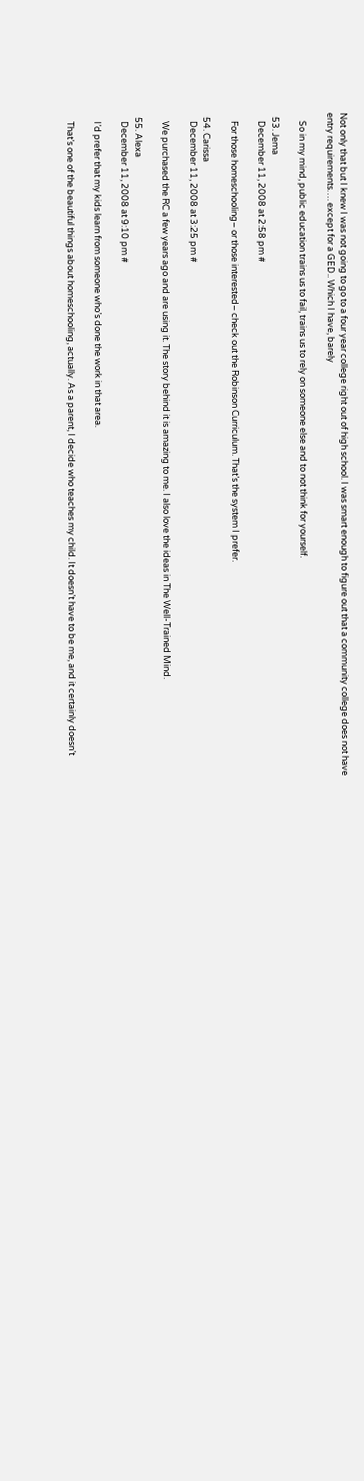Not only that but I knew I was not going to go to a four year college right out of high school. I was smart enough to figure out that a community college does not have entry requirements…. except for a GED.. Which I have, barely

    So in my mind, public education trains us to fail, trains us to rely on someone else and to not think for yourself.

  53. Jema
    December 11, 2008 at 2:58 pm #

    For those homeschooling– or those interested– check out the Robinson Curriculum. That’s the system I prefer.

  54. Carissa
    December 11, 2008 at 3:25 pm #

    We purchased the RC a few years ago and are using it. The story behind it is amazing to me. I also love the ideas in The Well-Trained Mind.

  55. Alexa
    December 11, 2008 at 9:10 pm #

    I’d prefer that my kids learn from someone who’s done the work in that area.

    That’s one of the beautiful things about homeschooling, actually. As a parent, I decide who teaches my child. It doesn’t have to be me, and it certainly doesn’t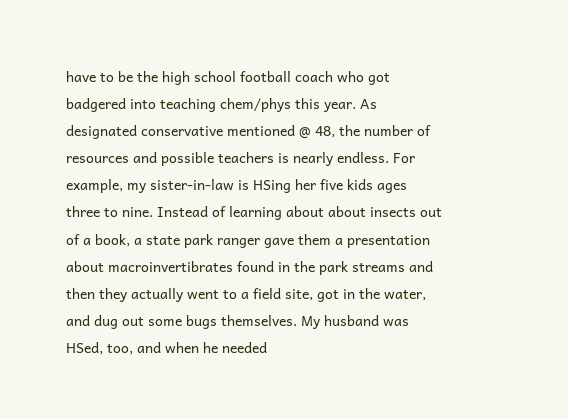have to be the high school football coach who got badgered into teaching chem/phys this year. As designated conservative mentioned @ 48, the number of resources and possible teachers is nearly endless. For example, my sister-in-law is HSing her five kids ages three to nine. Instead of learning about about insects out of a book, a state park ranger gave them a presentation about macroinvertibrates found in the park streams and then they actually went to a field site, got in the water, and dug out some bugs themselves. My husband was HSed, too, and when he needed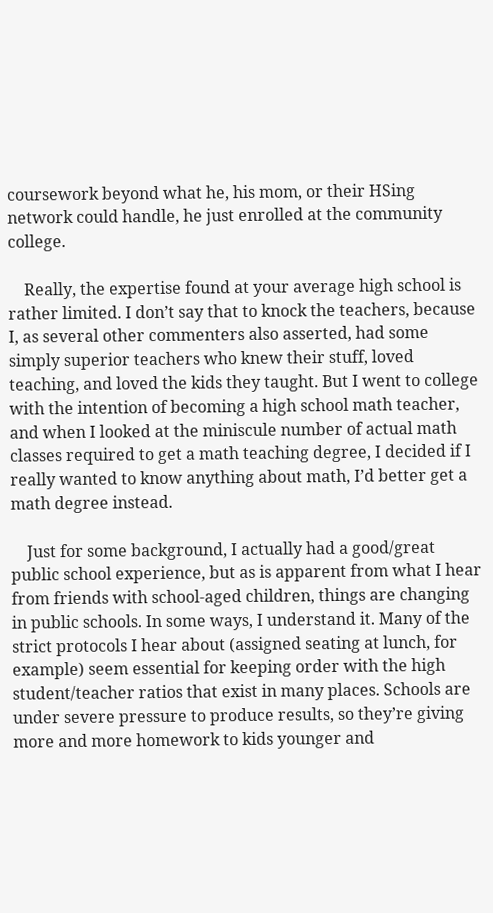coursework beyond what he, his mom, or their HSing network could handle, he just enrolled at the community college.

    Really, the expertise found at your average high school is rather limited. I don’t say that to knock the teachers, because I, as several other commenters also asserted, had some simply superior teachers who knew their stuff, loved teaching, and loved the kids they taught. But I went to college with the intention of becoming a high school math teacher, and when I looked at the miniscule number of actual math classes required to get a math teaching degree, I decided if I really wanted to know anything about math, I’d better get a math degree instead.

    Just for some background, I actually had a good/great public school experience, but as is apparent from what I hear from friends with school-aged children, things are changing in public schools. In some ways, I understand it. Many of the strict protocols I hear about (assigned seating at lunch, for example) seem essential for keeping order with the high student/teacher ratios that exist in many places. Schools are under severe pressure to produce results, so they’re giving more and more homework to kids younger and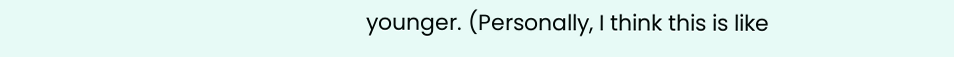younger. (Personally, I think this is like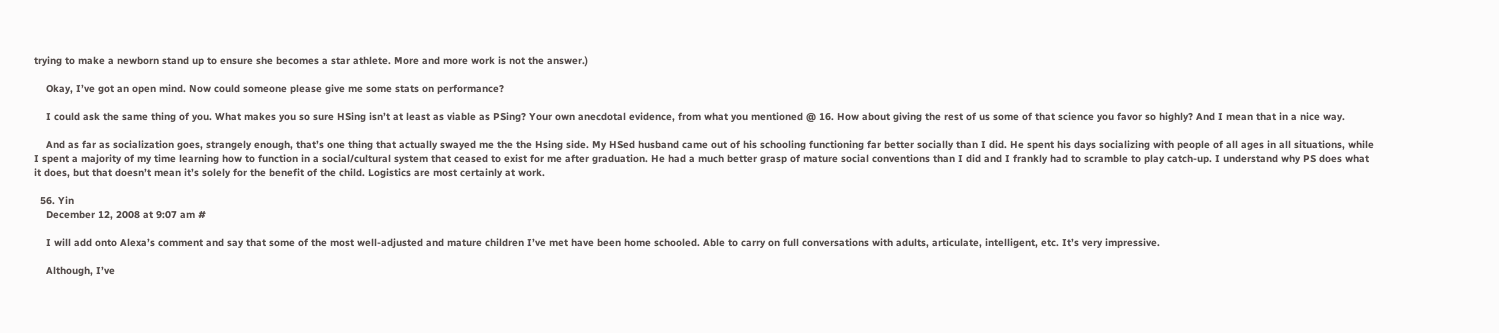trying to make a newborn stand up to ensure she becomes a star athlete. More and more work is not the answer.)

    Okay, I’ve got an open mind. Now could someone please give me some stats on performance?

    I could ask the same thing of you. What makes you so sure HSing isn’t at least as viable as PSing? Your own anecdotal evidence, from what you mentioned @ 16. How about giving the rest of us some of that science you favor so highly? And I mean that in a nice way.

    And as far as socialization goes, strangely enough, that’s one thing that actually swayed me the the Hsing side. My HSed husband came out of his schooling functioning far better socially than I did. He spent his days socializing with people of all ages in all situations, while I spent a majority of my time learning how to function in a social/cultural system that ceased to exist for me after graduation. He had a much better grasp of mature social conventions than I did and I frankly had to scramble to play catch-up. I understand why PS does what it does, but that doesn’t mean it’s solely for the benefit of the child. Logistics are most certainly at work.

  56. Yin
    December 12, 2008 at 9:07 am #

    I will add onto Alexa’s comment and say that some of the most well-adjusted and mature children I’ve met have been home schooled. Able to carry on full conversations with adults, articulate, intelligent, etc. It’s very impressive.

    Although, I’ve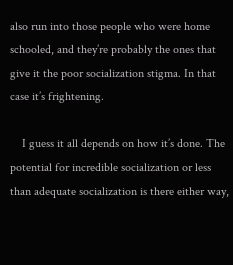also run into those people who were home schooled, and they’re probably the ones that give it the poor socialization stigma. In that case it’s frightening.

    I guess it all depends on how it’s done. The potential for incredible socialization or less than adequate socialization is there either way,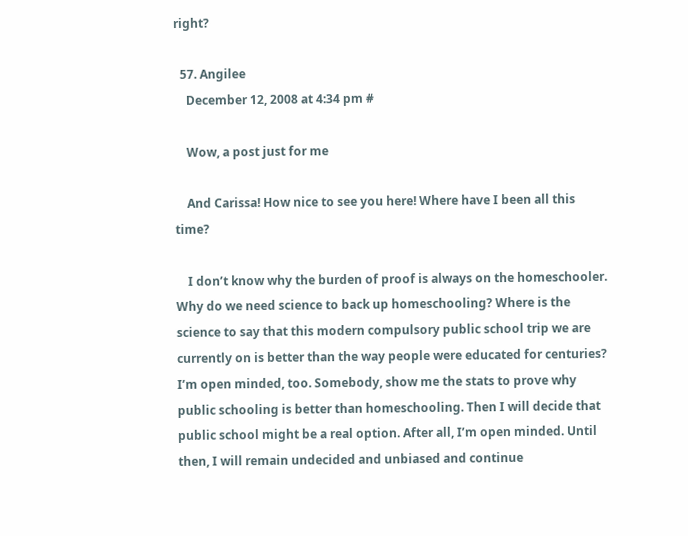right?

  57. Angilee
    December 12, 2008 at 4:34 pm #

    Wow, a post just for me

    And Carissa! How nice to see you here! Where have I been all this time?

    I don’t know why the burden of proof is always on the homeschooler. Why do we need science to back up homeschooling? Where is the science to say that this modern compulsory public school trip we are currently on is better than the way people were educated for centuries? I’m open minded, too. Somebody, show me the stats to prove why public schooling is better than homeschooling. Then I will decide that public school might be a real option. After all, I’m open minded. Until then, I will remain undecided and unbiased and continue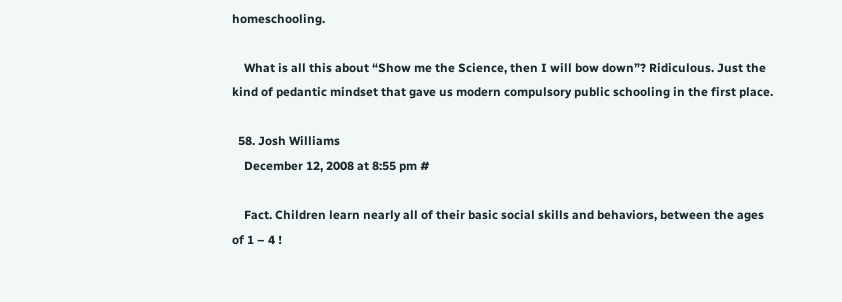homeschooling.

    What is all this about “Show me the Science, then I will bow down”? Ridiculous. Just the kind of pedantic mindset that gave us modern compulsory public schooling in the first place.

  58. Josh Williams
    December 12, 2008 at 8:55 pm #

    Fact. Children learn nearly all of their basic social skills and behaviors, between the ages of 1 – 4 !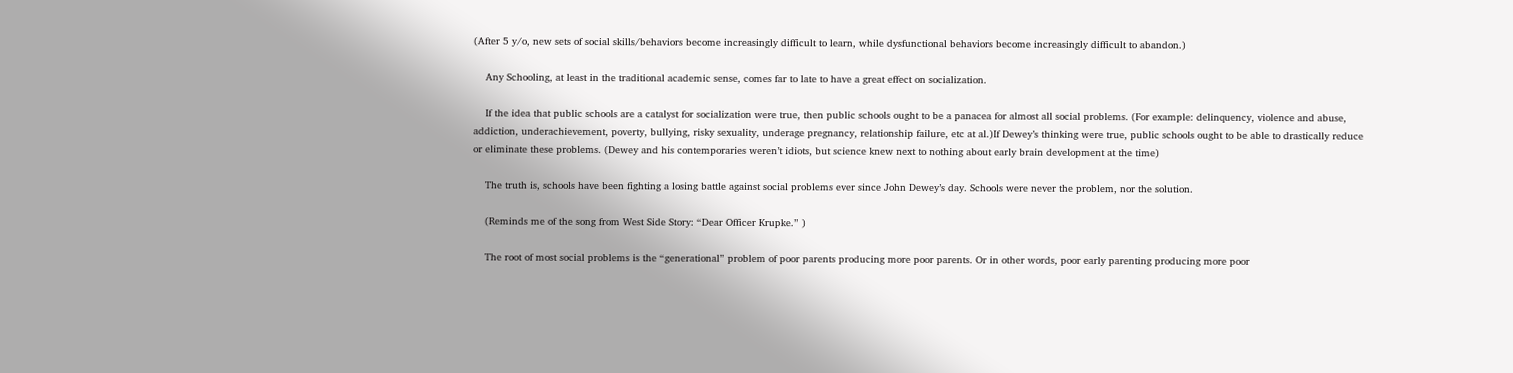(After 5 y/o, new sets of social skills/behaviors become increasingly difficult to learn, while dysfunctional behaviors become increasingly difficult to abandon.)

    Any Schooling, at least in the traditional academic sense, comes far to late to have a great effect on socialization.

    If the idea that public schools are a catalyst for socialization were true, then public schools ought to be a panacea for almost all social problems. (For example: delinquency, violence and abuse, addiction, underachievement, poverty, bullying, risky sexuality, underage pregnancy, relationship failure, etc at al.)If Dewey’s thinking were true, public schools ought to be able to drastically reduce or eliminate these problems. (Dewey and his contemporaries weren’t idiots, but science knew next to nothing about early brain development at the time)

    The truth is, schools have been fighting a losing battle against social problems ever since John Dewey’s day. Schools were never the problem, nor the solution.

    (Reminds me of the song from West Side Story: “Dear Officer Krupke.” )

    The root of most social problems is the “generational” problem of poor parents producing more poor parents. Or in other words, poor early parenting producing more poor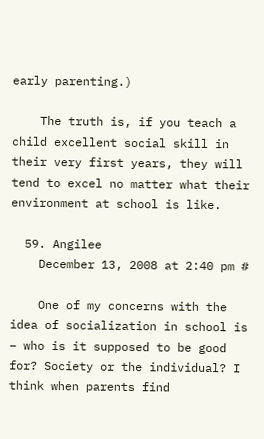early parenting.)

    The truth is, if you teach a child excellent social skill in their very first years, they will tend to excel no matter what their environment at school is like.

  59. Angilee
    December 13, 2008 at 2:40 pm #

    One of my concerns with the idea of socialization in school is – who is it supposed to be good for? Society or the individual? I think when parents find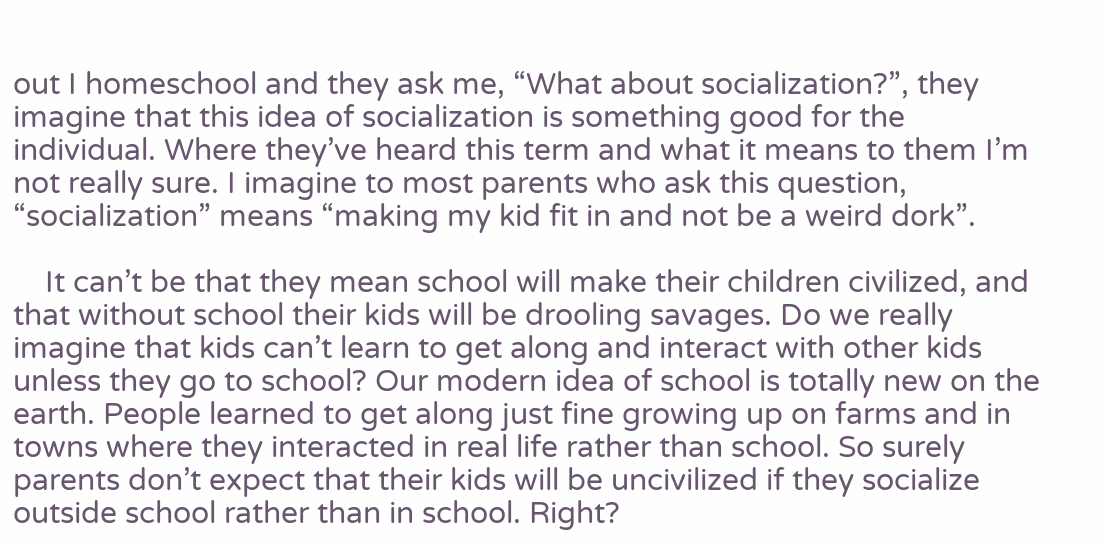out I homeschool and they ask me, “What about socialization?”, they imagine that this idea of socialization is something good for the individual. Where they’ve heard this term and what it means to them I’m not really sure. I imagine to most parents who ask this question, “socialization” means “making my kid fit in and not be a weird dork”.

    It can’t be that they mean school will make their children civilized, and that without school their kids will be drooling savages. Do we really imagine that kids can’t learn to get along and interact with other kids unless they go to school? Our modern idea of school is totally new on the earth. People learned to get along just fine growing up on farms and in towns where they interacted in real life rather than school. So surely parents don’t expect that their kids will be uncivilized if they socialize outside school rather than in school. Right?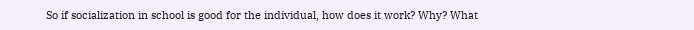So if socialization in school is good for the individual, how does it work? Why? What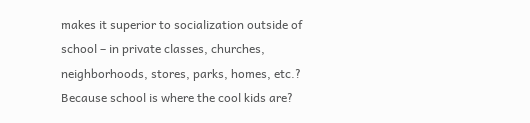makes it superior to socialization outside of school – in private classes, churches, neighborhoods, stores, parks, homes, etc.? Because school is where the cool kids are?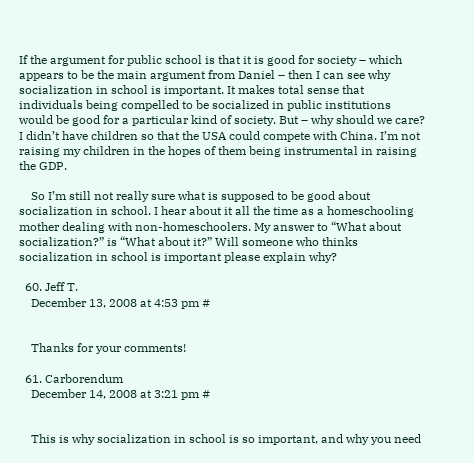If the argument for public school is that it is good for society – which appears to be the main argument from Daniel – then I can see why socialization in school is important. It makes total sense that individuals being compelled to be socialized in public institutions would be good for a particular kind of society. But – why should we care? I didn’t have children so that the USA could compete with China. I’m not raising my children in the hopes of them being instrumental in raising the GDP.

    So I’m still not really sure what is supposed to be good about socialization in school. I hear about it all the time as a homeschooling mother dealing with non-homeschoolers. My answer to “What about socialization?” is “What about it?” Will someone who thinks socialization in school is important please explain why?

  60. Jeff T.
    December 13, 2008 at 4:53 pm #


    Thanks for your comments!

  61. Carborendum
    December 14, 2008 at 3:21 pm #


    This is why socialization in school is so important, and why you need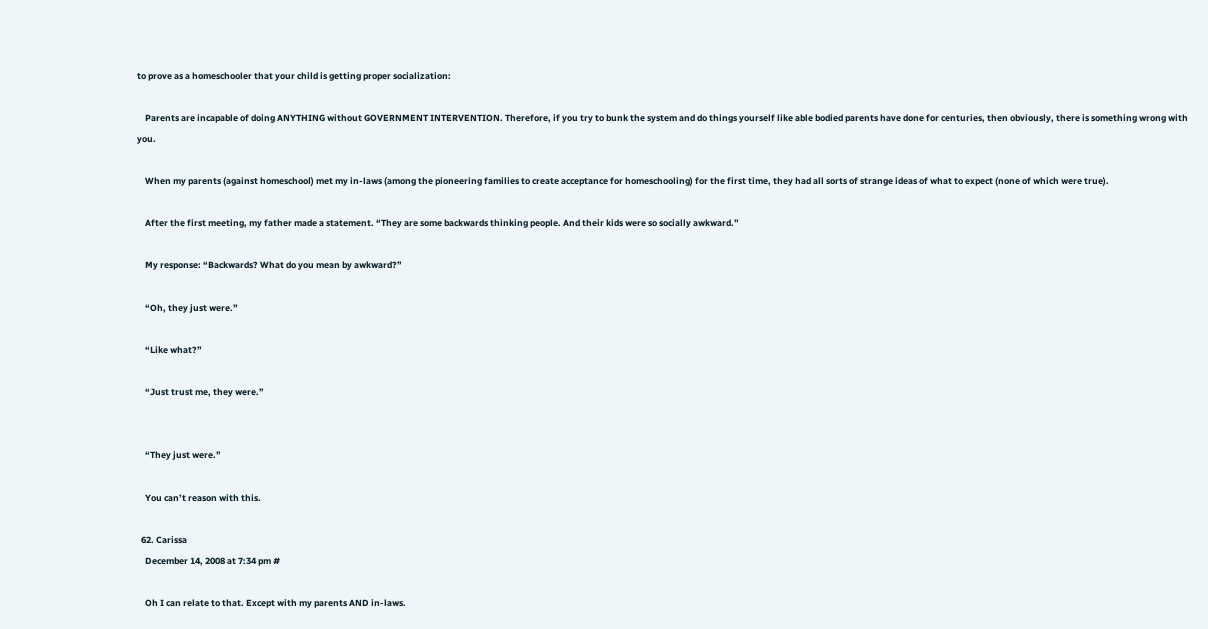to prove as a homeschooler that your child is getting proper socialization:

    Parents are incapable of doing ANYTHING without GOVERNMENT INTERVENTION. Therefore, if you try to bunk the system and do things yourself like able bodied parents have done for centuries, then obviously, there is something wrong with you.

    When my parents (against homeschool) met my in-laws (among the pioneering families to create acceptance for homeschooling) for the first time, they had all sorts of strange ideas of what to expect (none of which were true).

    After the first meeting, my father made a statement. “They are some backwards thinking people. And their kids were so socially awkward.”

    My response: “Backwards? What do you mean by awkward?”

    “Oh, they just were.”

    “Like what?”

    “Just trust me, they were.”


    “They just were.”

    You can’t reason with this.

  62. Carissa
    December 14, 2008 at 7:34 pm #

    Oh I can relate to that. Except with my parents AND in-laws.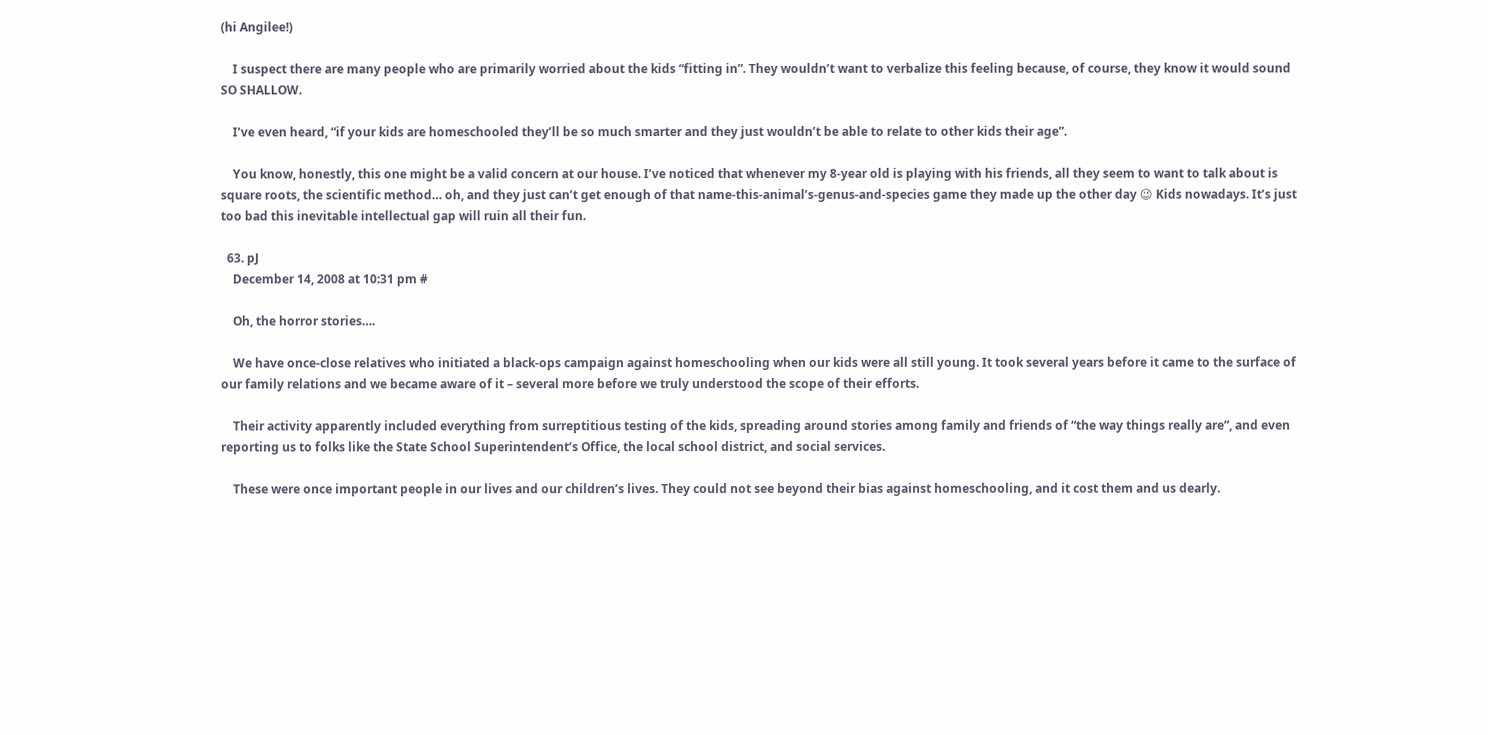(hi Angilee!)

    I suspect there are many people who are primarily worried about the kids “fitting in”. They wouldn’t want to verbalize this feeling because, of course, they know it would sound SO SHALLOW.

    I’ve even heard, “if your kids are homeschooled they’ll be so much smarter and they just wouldn’t be able to relate to other kids their age”.

    You know, honestly, this one might be a valid concern at our house. I’ve noticed that whenever my 8-year old is playing with his friends, all they seem to want to talk about is square roots, the scientific method… oh, and they just can’t get enough of that name-this-animal’s-genus-and-species game they made up the other day 😉 Kids nowadays. It’s just too bad this inevitable intellectual gap will ruin all their fun.

  63. pJ
    December 14, 2008 at 10:31 pm #

    Oh, the horror stories….

    We have once-close relatives who initiated a black-ops campaign against homeschooling when our kids were all still young. It took several years before it came to the surface of our family relations and we became aware of it – several more before we truly understood the scope of their efforts.

    Their activity apparently included everything from surreptitious testing of the kids, spreading around stories among family and friends of “the way things really are”, and even reporting us to folks like the State School Superintendent’s Office, the local school district, and social services.

    These were once important people in our lives and our children’s lives. They could not see beyond their bias against homeschooling, and it cost them and us dearly.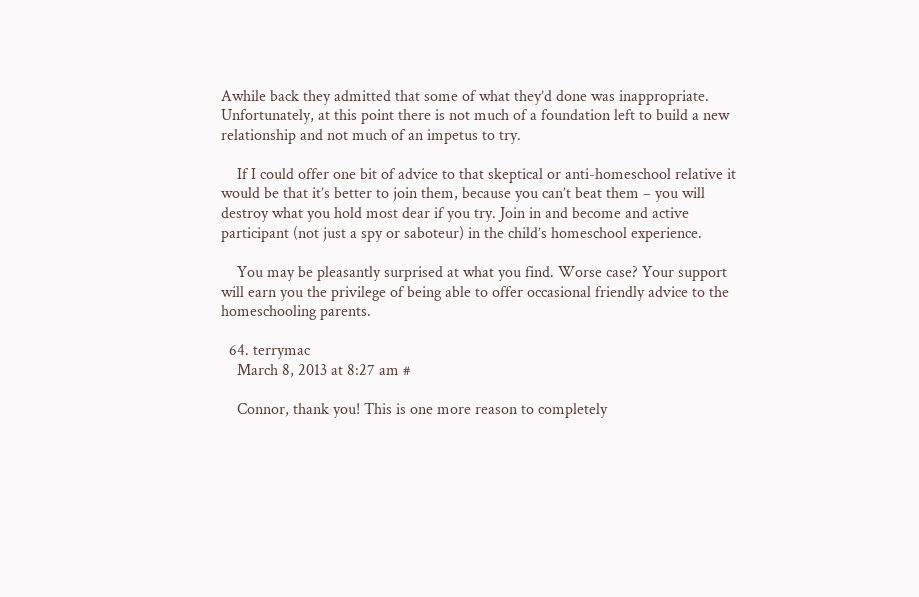Awhile back they admitted that some of what they’d done was inappropriate. Unfortunately, at this point there is not much of a foundation left to build a new relationship and not much of an impetus to try.

    If I could offer one bit of advice to that skeptical or anti-homeschool relative it would be that it’s better to join them, because you can’t beat them – you will destroy what you hold most dear if you try. Join in and become and active participant (not just a spy or saboteur) in the child’s homeschool experience.

    You may be pleasantly surprised at what you find. Worse case? Your support will earn you the privilege of being able to offer occasional friendly advice to the homeschooling parents.

  64. terrymac
    March 8, 2013 at 8:27 am #

    Connor, thank you! This is one more reason to completely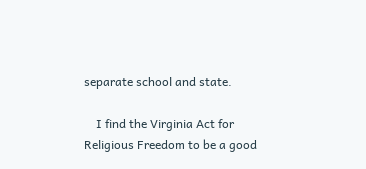separate school and state.

    I find the Virginia Act for Religious Freedom to be a good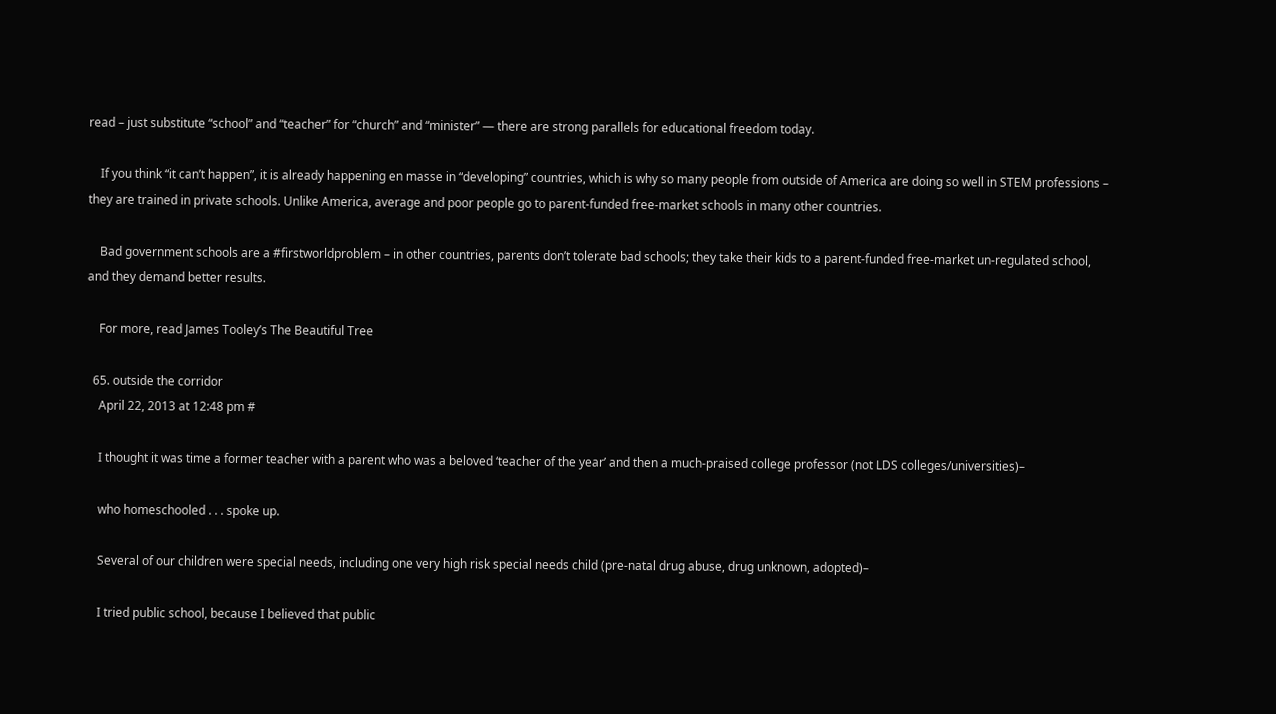read – just substitute “school” and “teacher” for “church” and “minister” — there are strong parallels for educational freedom today.

    If you think “it can’t happen”, it is already happening en masse in “developing” countries, which is why so many people from outside of America are doing so well in STEM professions – they are trained in private schools. Unlike America, average and poor people go to parent-funded free-market schools in many other countries.

    Bad government schools are a #firstworldproblem – in other countries, parents don’t tolerate bad schools; they take their kids to a parent-funded free-market un-regulated school, and they demand better results.

    For more, read James Tooley’s The Beautiful Tree

  65. outside the corridor
    April 22, 2013 at 12:48 pm #

    I thought it was time a former teacher with a parent who was a beloved ‘teacher of the year’ and then a much-praised college professor (not LDS colleges/universities)–

    who homeschooled . . . spoke up.

    Several of our children were special needs, including one very high risk special needs child (pre-natal drug abuse, drug unknown, adopted)–

    I tried public school, because I believed that public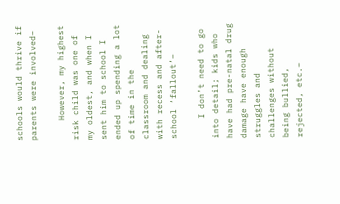schools would thrive if parents were involved–

    However, my highest risk child was one of my oldest, and when I sent him to school I ended up spending a lot of time in the classroom and dealing with recess and after-school ‘fallout’–

    I don’t need to go into detail; kids who have had pre-natal drug damage have enough struggles and challenges without being bullied, rejected, etc.–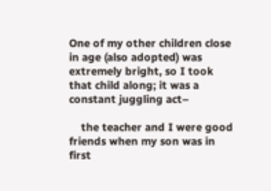One of my other children close in age (also adopted) was extremely bright, so I took that child along; it was a constant juggling act–

    the teacher and I were good friends when my son was in first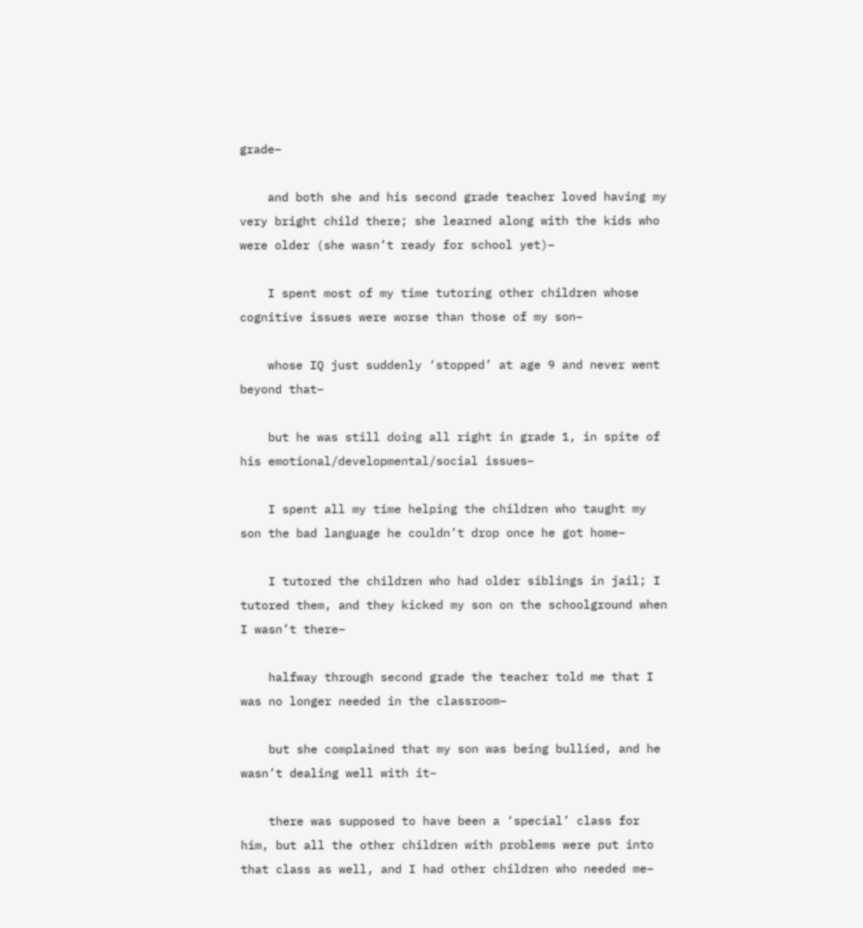grade–

    and both she and his second grade teacher loved having my very bright child there; she learned along with the kids who were older (she wasn’t ready for school yet)–

    I spent most of my time tutoring other children whose cognitive issues were worse than those of my son–

    whose IQ just suddenly ‘stopped’ at age 9 and never went beyond that–

    but he was still doing all right in grade 1, in spite of his emotional/developmental/social issues–

    I spent all my time helping the children who taught my son the bad language he couldn’t drop once he got home–

    I tutored the children who had older siblings in jail; I tutored them, and they kicked my son on the schoolground when I wasn’t there–

    halfway through second grade the teacher told me that I was no longer needed in the classroom–

    but she complained that my son was being bullied, and he wasn’t dealing well with it–

    there was supposed to have been a ‘special’ class for him, but all the other children with problems were put into that class as well, and I had other children who needed me–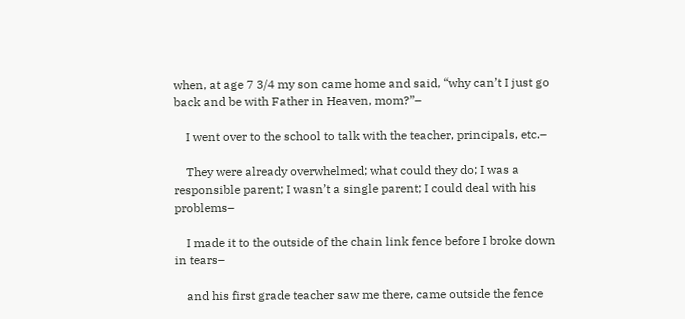when, at age 7 3/4 my son came home and said, “why can’t I just go back and be with Father in Heaven, mom?”–

    I went over to the school to talk with the teacher, principals, etc.–

    They were already overwhelmed; what could they do; I was a responsible parent; I wasn’t a single parent; I could deal with his problems–

    I made it to the outside of the chain link fence before I broke down in tears–

    and his first grade teacher saw me there, came outside the fence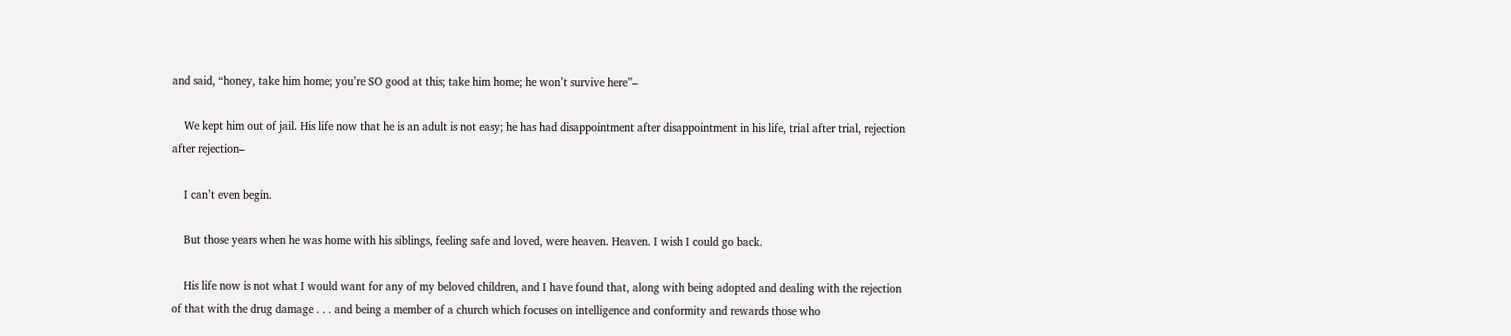and said, “honey, take him home; you’re SO good at this; take him home; he won’t survive here”–

    We kept him out of jail. His life now that he is an adult is not easy; he has had disappointment after disappointment in his life, trial after trial, rejection after rejection–

    I can’t even begin.

    But those years when he was home with his siblings, feeling safe and loved, were heaven. Heaven. I wish I could go back.

    His life now is not what I would want for any of my beloved children, and I have found that, along with being adopted and dealing with the rejection of that with the drug damage . . . and being a member of a church which focuses on intelligence and conformity and rewards those who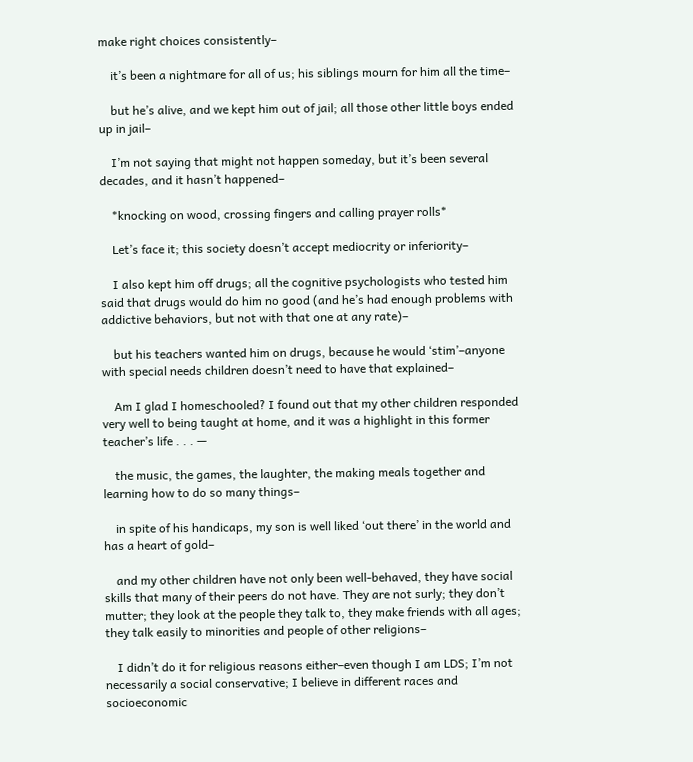make right choices consistently–

    it’s been a nightmare for all of us; his siblings mourn for him all the time–

    but he’s alive, and we kept him out of jail; all those other little boys ended up in jail–

    I’m not saying that might not happen someday, but it’s been several decades, and it hasn’t happened–

    *knocking on wood, crossing fingers and calling prayer rolls*

    Let’s face it; this society doesn’t accept mediocrity or inferiority–

    I also kept him off drugs; all the cognitive psychologists who tested him said that drugs would do him no good (and he’s had enough problems with addictive behaviors, but not with that one at any rate)–

    but his teachers wanted him on drugs, because he would ‘stim’–anyone with special needs children doesn’t need to have that explained–

    Am I glad I homeschooled? I found out that my other children responded very well to being taught at home, and it was a highlight in this former teacher’s life . . . —

    the music, the games, the laughter, the making meals together and learning how to do so many things–

    in spite of his handicaps, my son is well liked ‘out there’ in the world and has a heart of gold–

    and my other children have not only been well-behaved, they have social skills that many of their peers do not have. They are not surly; they don’t mutter; they look at the people they talk to, they make friends with all ages; they talk easily to minorities and people of other religions–

    I didn’t do it for religious reasons either–even though I am LDS; I’m not necessarily a social conservative; I believe in different races and socioeconomic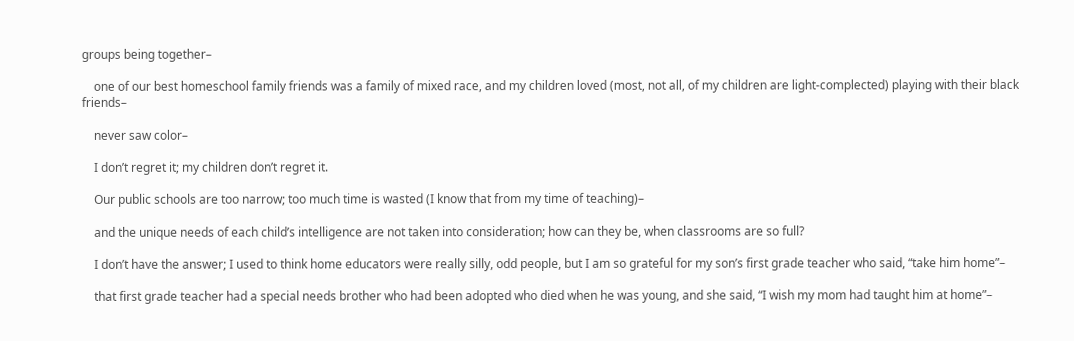groups being together–

    one of our best homeschool family friends was a family of mixed race, and my children loved (most, not all, of my children are light-complected) playing with their black friends–

    never saw color–

    I don’t regret it; my children don’t regret it.

    Our public schools are too narrow; too much time is wasted (I know that from my time of teaching)–

    and the unique needs of each child’s intelligence are not taken into consideration; how can they be, when classrooms are so full?

    I don’t have the answer; I used to think home educators were really silly, odd people, but I am so grateful for my son’s first grade teacher who said, “take him home”–

    that first grade teacher had a special needs brother who had been adopted who died when he was young, and she said, “I wish my mom had taught him at home”–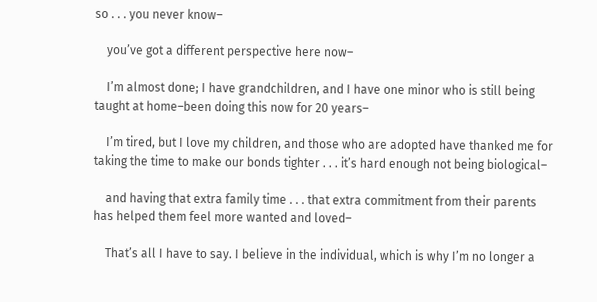so . . . you never know–

    you’ve got a different perspective here now–

    I’m almost done; I have grandchildren, and I have one minor who is still being taught at home–been doing this now for 20 years–

    I’m tired, but I love my children, and those who are adopted have thanked me for taking the time to make our bonds tighter . . . it’s hard enough not being biological–

    and having that extra family time . . . that extra commitment from their parents has helped them feel more wanted and loved–

    That’s all I have to say. I believe in the individual, which is why I’m no longer a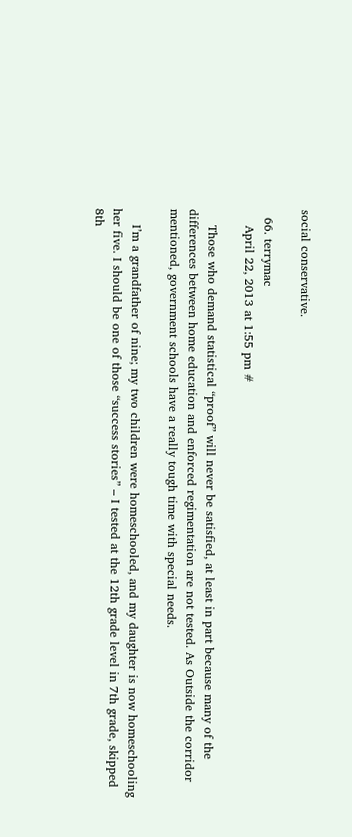social conservative.

  66. terrymac
    April 22, 2013 at 1:55 pm #

    Those who demand statistical “proof” will never be satisfied, at least in part because many of the differences between home education and enforced regimentation are not tested. As Outside the corridor mentioned, government schools have a really tough time with special needs.

    I’m a grandfather of nine; my two children were homeschooled, and my daughter is now homeschooling her five. I should be one of those “success stories” – I tested at the 12th grade level in 7th grade, skipped 8th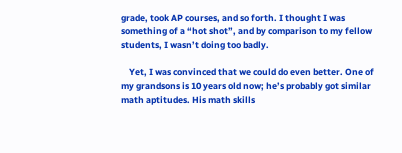grade, took AP courses, and so forth. I thought I was something of a “hot shot”, and by comparison to my fellow students, I wasn’t doing too badly.

    Yet, I was convinced that we could do even better. One of my grandsons is 10 years old now; he’s probably got similar math aptitudes. His math skills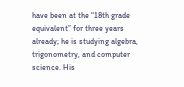have been at the “18th grade equivalent” for three years already; he is studying algebra, trigonometry, and computer science. His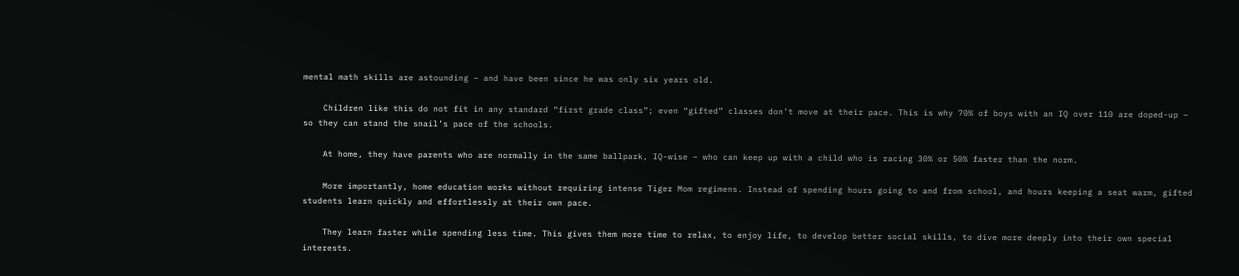mental math skills are astounding – and have been since he was only six years old.

    Children like this do not fit in any standard “first grade class”; even “gifted” classes don’t move at their pace. This is why 70% of boys with an IQ over 110 are doped-up – so they can stand the snail’s pace of the schools.

    At home, they have parents who are normally in the same ballpark, IQ-wise – who can keep up with a child who is racing 30% or 50% faster than the norm.

    More importantly, home education works without requiring intense Tiger Mom regimens. Instead of spending hours going to and from school, and hours keeping a seat warm, gifted students learn quickly and effortlessly at their own pace.

    They learn faster while spending less time. This gives them more time to relax, to enjoy life, to develop better social skills, to dive more deeply into their own special interests.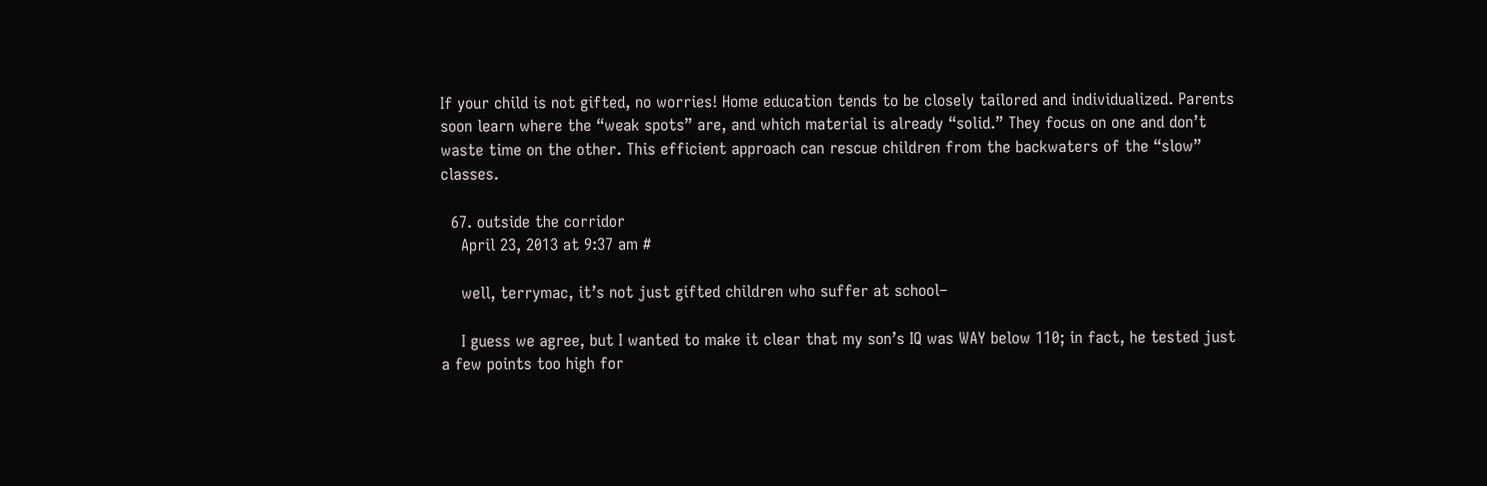If your child is not gifted, no worries! Home education tends to be closely tailored and individualized. Parents soon learn where the “weak spots” are, and which material is already “solid.” They focus on one and don’t waste time on the other. This efficient approach can rescue children from the backwaters of the “slow” classes.

  67. outside the corridor
    April 23, 2013 at 9:37 am #

    well, terrymac, it’s not just gifted children who suffer at school–

    I guess we agree, but I wanted to make it clear that my son’s IQ was WAY below 110; in fact, he tested just a few points too high for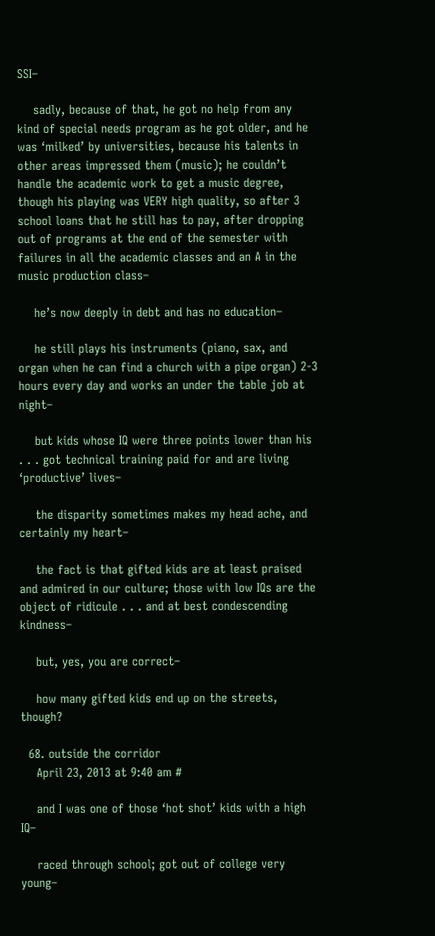SSI–

    sadly, because of that, he got no help from any kind of special needs program as he got older, and he was ‘milked’ by universities, because his talents in other areas impressed them (music); he couldn’t handle the academic work to get a music degree, though his playing was VERY high quality, so after 3 school loans that he still has to pay, after dropping out of programs at the end of the semester with failures in all the academic classes and an A in the music production class–

    he’s now deeply in debt and has no education–

    he still plays his instruments (piano, sax, and organ when he can find a church with a pipe organ) 2-3 hours every day and works an under the table job at night–

    but kids whose IQ were three points lower than his . . . got technical training paid for and are living ‘productive’ lives–

    the disparity sometimes makes my head ache, and certainly my heart–

    the fact is that gifted kids are at least praised and admired in our culture; those with low IQs are the object of ridicule . . . and at best condescending kindness–

    but, yes, you are correct–

    how many gifted kids end up on the streets, though?

  68. outside the corridor
    April 23, 2013 at 9:40 am #

    and I was one of those ‘hot shot’ kids with a high IQ–

    raced through school; got out of college very young–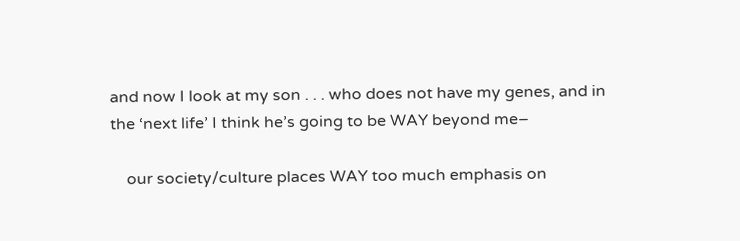and now I look at my son . . . who does not have my genes, and in the ‘next life’ I think he’s going to be WAY beyond me–

    our society/culture places WAY too much emphasis on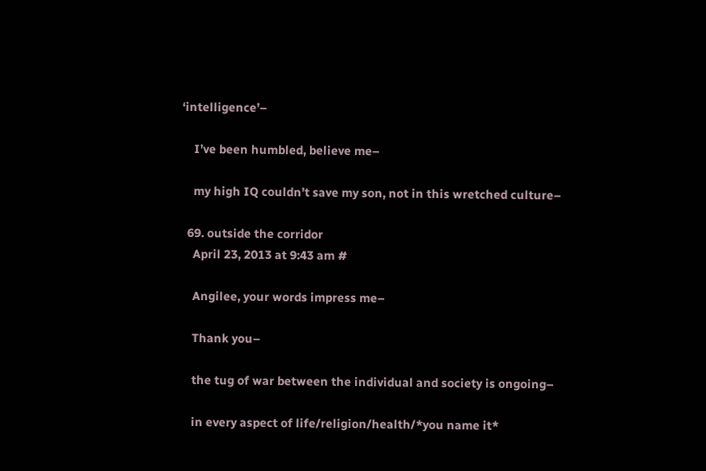‘intelligence’–

    I’ve been humbled, believe me–

    my high IQ couldn’t save my son, not in this wretched culture–

  69. outside the corridor
    April 23, 2013 at 9:43 am #

    Angilee, your words impress me–

    Thank you–

    the tug of war between the individual and society is ongoing–

    in every aspect of life/religion/health/*you name it*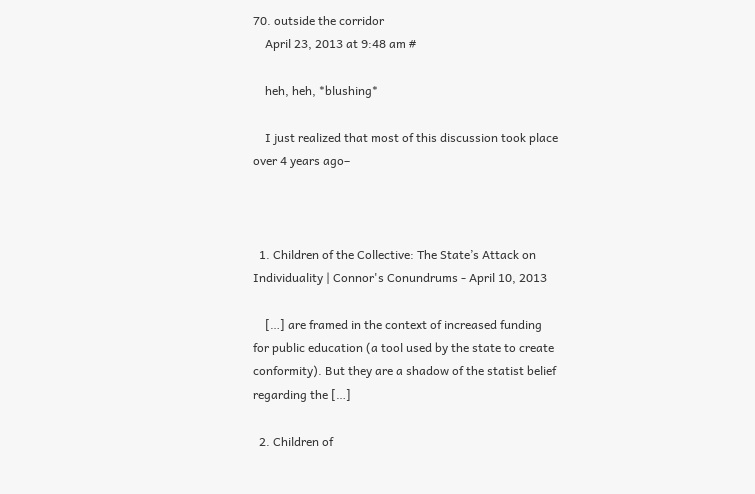70. outside the corridor
    April 23, 2013 at 9:48 am #

    heh, heh, *blushing*

    I just realized that most of this discussion took place over 4 years ago–



  1. Children of the Collective: The State’s Attack on Individuality | Connor's Conundrums - April 10, 2013

    […] are framed in the context of increased funding for public education (a tool used by the state to create conformity). But they are a shadow of the statist belief regarding the […]

  2. Children of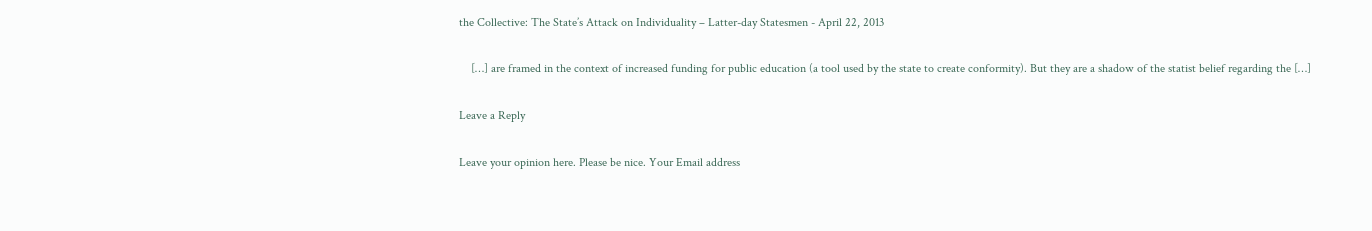the Collective: The State’s Attack on Individuality – Latter-day Statesmen - April 22, 2013

    […] are framed in the context of increased funding for public education (a tool used by the state to create conformity). But they are a shadow of the statist belief regarding the […]

Leave a Reply

Leave your opinion here. Please be nice. Your Email address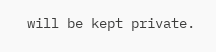will be kept private.